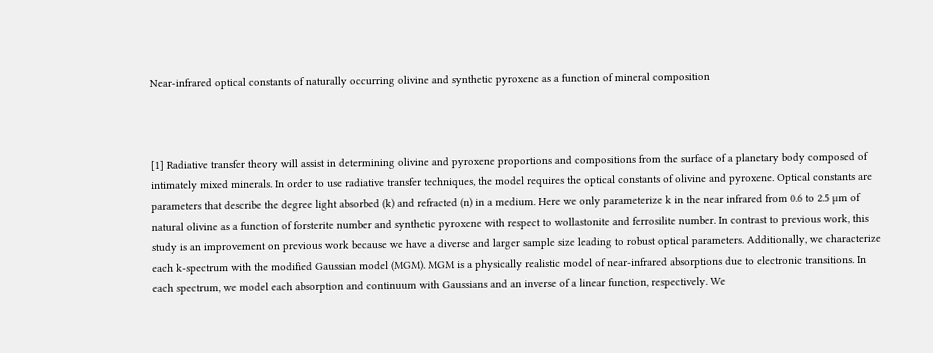Near-infrared optical constants of naturally occurring olivine and synthetic pyroxene as a function of mineral composition



[1] Radiative transfer theory will assist in determining olivine and pyroxene proportions and compositions from the surface of a planetary body composed of intimately mixed minerals. In order to use radiative transfer techniques, the model requires the optical constants of olivine and pyroxene. Optical constants are parameters that describe the degree light absorbed (k) and refracted (n) in a medium. Here we only parameterize k in the near infrared from 0.6 to 2.5 µm of natural olivine as a function of forsterite number and synthetic pyroxene with respect to wollastonite and ferrosilite number. In contrast to previous work, this study is an improvement on previous work because we have a diverse and larger sample size leading to robust optical parameters. Additionally, we characterize each k-spectrum with the modified Gaussian model (MGM). MGM is a physically realistic model of near-infrared absorptions due to electronic transitions. In each spectrum, we model each absorption and continuum with Gaussians and an inverse of a linear function, respectively. We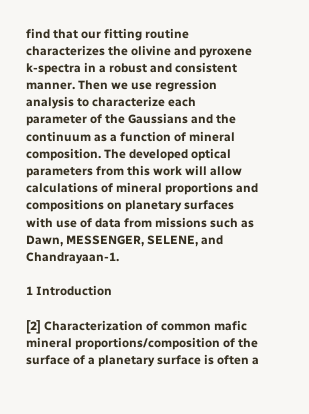find that our fitting routine characterizes the olivine and pyroxene k-spectra in a robust and consistent manner. Then we use regression analysis to characterize each parameter of the Gaussians and the continuum as a function of mineral composition. The developed optical parameters from this work will allow calculations of mineral proportions and compositions on planetary surfaces with use of data from missions such as Dawn, MESSENGER, SELENE, and Chandrayaan-1.

1 Introduction

[2] Characterization of common mafic mineral proportions/composition of the surface of a planetary surface is often a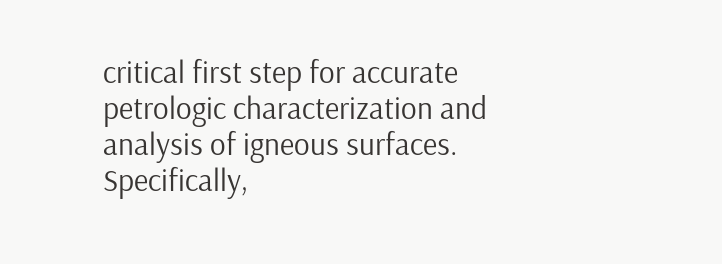critical first step for accurate petrologic characterization and analysis of igneous surfaces. Specifically,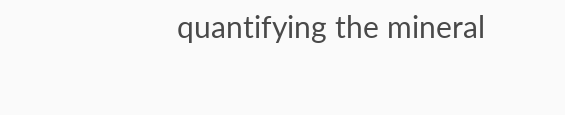quantifying the mineral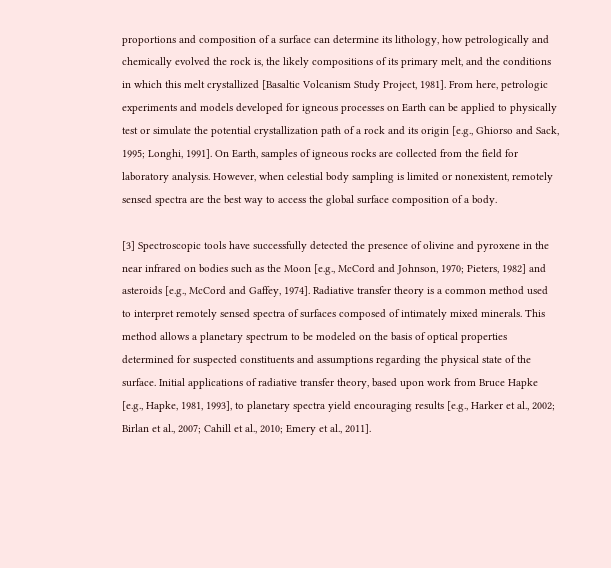proportions and composition of a surface can determine its lithology, how petrologically and chemically evolved the rock is, the likely compositions of its primary melt, and the conditions in which this melt crystallized [Basaltic Volcanism Study Project, 1981]. From here, petrologic experiments and models developed for igneous processes on Earth can be applied to physically test or simulate the potential crystallization path of a rock and its origin [e.g., Ghiorso and Sack, 1995; Longhi, 1991]. On Earth, samples of igneous rocks are collected from the field for laboratory analysis. However, when celestial body sampling is limited or nonexistent, remotely sensed spectra are the best way to access the global surface composition of a body.

[3] Spectroscopic tools have successfully detected the presence of olivine and pyroxene in the near infrared on bodies such as the Moon [e.g., McCord and Johnson, 1970; Pieters, 1982] and asteroids [e.g., McCord and Gaffey, 1974]. Radiative transfer theory is a common method used to interpret remotely sensed spectra of surfaces composed of intimately mixed minerals. This method allows a planetary spectrum to be modeled on the basis of optical properties determined for suspected constituents and assumptions regarding the physical state of the surface. Initial applications of radiative transfer theory, based upon work from Bruce Hapke [e.g., Hapke, 1981, 1993], to planetary spectra yield encouraging results [e.g., Harker et al., 2002; Birlan et al., 2007; Cahill et al., 2010; Emery et al., 2011].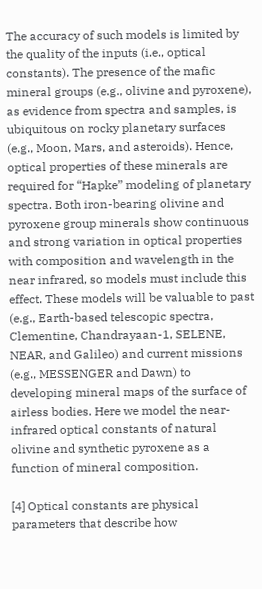The accuracy of such models is limited by the quality of the inputs (i.e., optical constants). The presence of the mafic mineral groups (e.g., olivine and pyroxene), as evidence from spectra and samples, is ubiquitous on rocky planetary surfaces (e.g., Moon, Mars, and asteroids). Hence, optical properties of these minerals are required for “Hapke” modeling of planetary spectra. Both iron-bearing olivine and pyroxene group minerals show continuous and strong variation in optical properties with composition and wavelength in the near infrared, so models must include this effect. These models will be valuable to past (e.g., Earth-based telescopic spectra, Clementine, Chandrayaan-1, SELENE, NEAR, and Galileo) and current missions (e.g., MESSENGER and Dawn) to developing mineral maps of the surface of airless bodies. Here we model the near-infrared optical constants of natural olivine and synthetic pyroxene as a function of mineral composition.

[4] Optical constants are physical parameters that describe how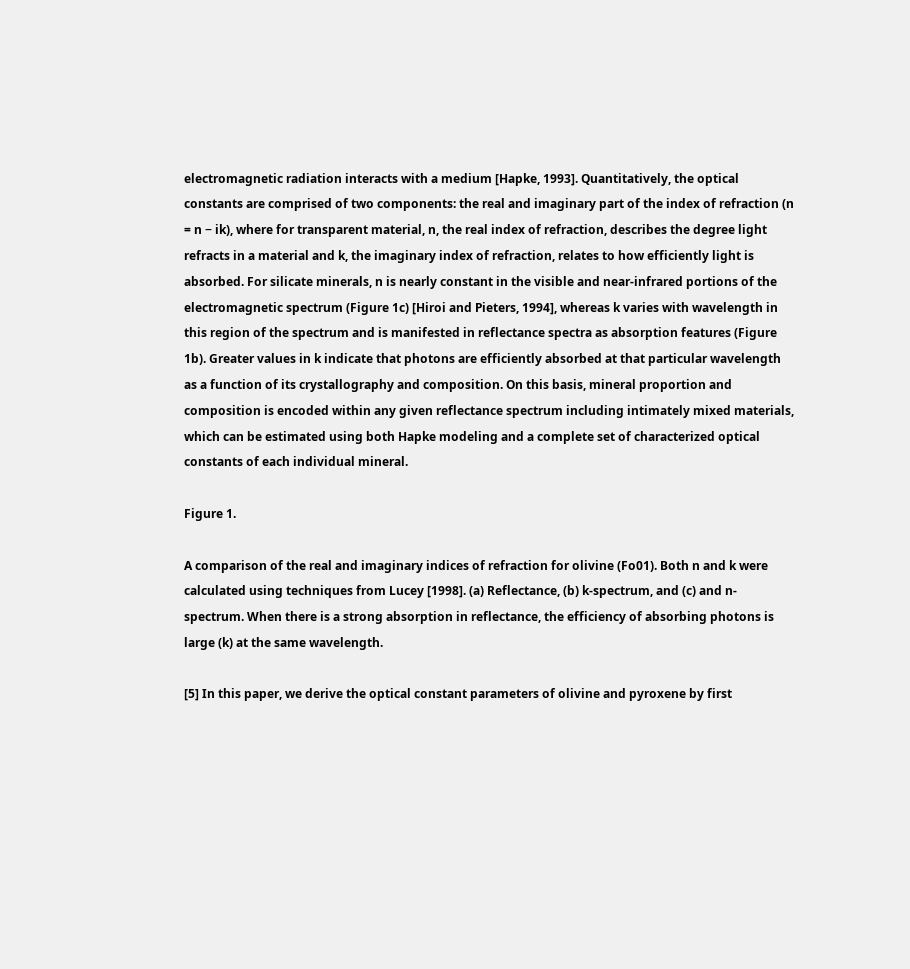electromagnetic radiation interacts with a medium [Hapke, 1993]. Quantitatively, the optical constants are comprised of two components: the real and imaginary part of the index of refraction (n = n − ik), where for transparent material, n, the real index of refraction, describes the degree light refracts in a material and k, the imaginary index of refraction, relates to how efficiently light is absorbed. For silicate minerals, n is nearly constant in the visible and near-infrared portions of the electromagnetic spectrum (Figure 1c) [Hiroi and Pieters, 1994], whereas k varies with wavelength in this region of the spectrum and is manifested in reflectance spectra as absorption features (Figure 1b). Greater values in k indicate that photons are efficiently absorbed at that particular wavelength as a function of its crystallography and composition. On this basis, mineral proportion and composition is encoded within any given reflectance spectrum including intimately mixed materials, which can be estimated using both Hapke modeling and a complete set of characterized optical constants of each individual mineral.

Figure 1.

A comparison of the real and imaginary indices of refraction for olivine (Fo01). Both n and k were calculated using techniques from Lucey [1998]. (a) Reflectance, (b) k-spectrum, and (c) and n-spectrum. When there is a strong absorption in reflectance, the efficiency of absorbing photons is large (k) at the same wavelength.

[5] In this paper, we derive the optical constant parameters of olivine and pyroxene by first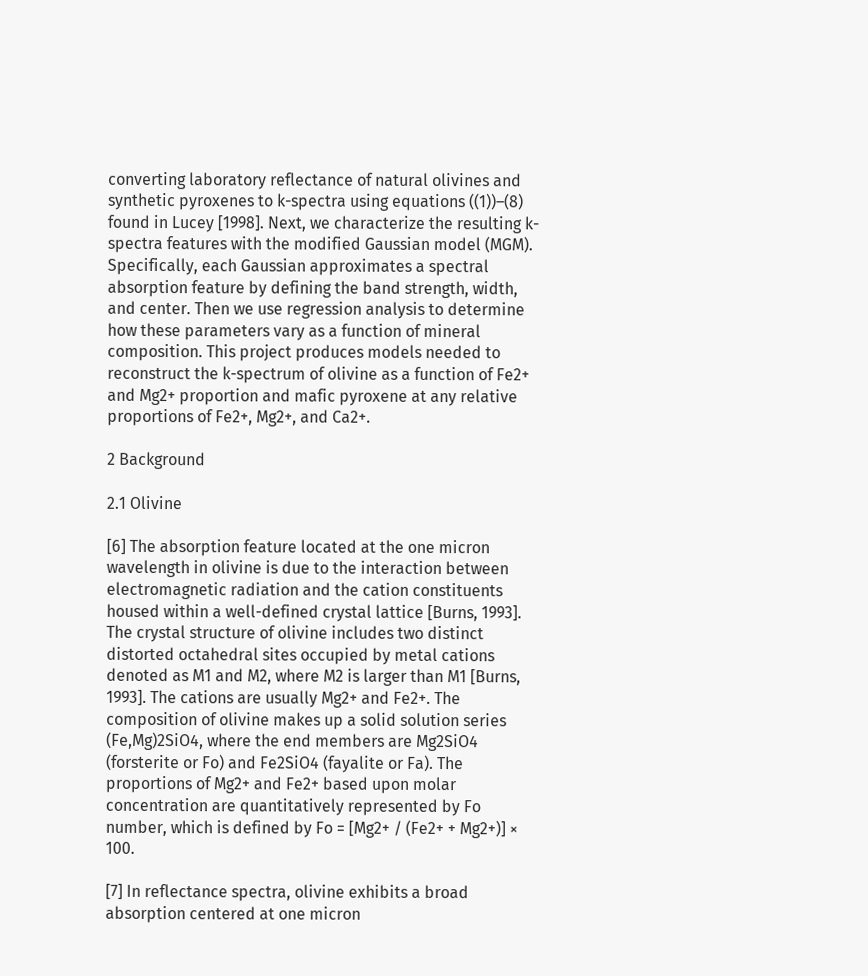converting laboratory reflectance of natural olivines and synthetic pyroxenes to k-spectra using equations ((1))–(8) found in Lucey [1998]. Next, we characterize the resulting k-spectra features with the modified Gaussian model (MGM). Specifically, each Gaussian approximates a spectral absorption feature by defining the band strength, width, and center. Then we use regression analysis to determine how these parameters vary as a function of mineral composition. This project produces models needed to reconstruct the k-spectrum of olivine as a function of Fe2+ and Mg2+ proportion and mafic pyroxene at any relative proportions of Fe2+, Mg2+, and Ca2+.

2 Background

2.1 Olivine

[6] The absorption feature located at the one micron wavelength in olivine is due to the interaction between electromagnetic radiation and the cation constituents housed within a well-defined crystal lattice [Burns, 1993]. The crystal structure of olivine includes two distinct distorted octahedral sites occupied by metal cations denoted as M1 and M2, where M2 is larger than M1 [Burns, 1993]. The cations are usually Mg2+ and Fe2+. The composition of olivine makes up a solid solution series (Fe,Mg)2SiO4, where the end members are Mg2SiO4 (forsterite or Fo) and Fe2SiO4 (fayalite or Fa). The proportions of Mg2+ and Fe2+ based upon molar concentration are quantitatively represented by Fo number, which is defined by Fo = [Mg2+ / (Fe2+ + Mg2+)] × 100.

[7] In reflectance spectra, olivine exhibits a broad absorption centered at one micron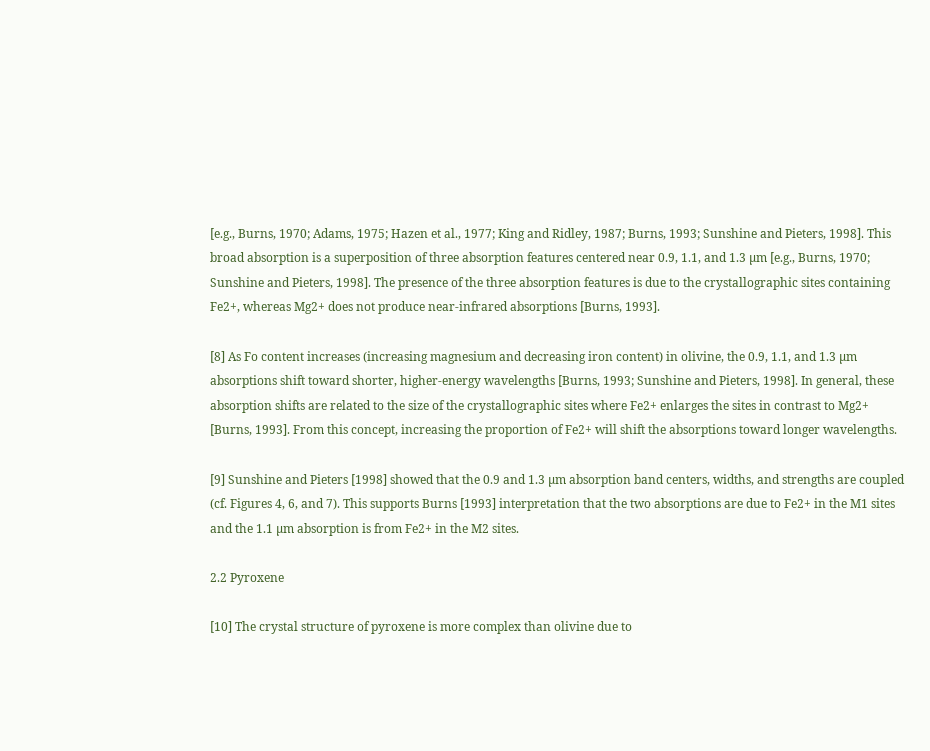[e.g., Burns, 1970; Adams, 1975; Hazen et al., 1977; King and Ridley, 1987; Burns, 1993; Sunshine and Pieters, 1998]. This broad absorption is a superposition of three absorption features centered near 0.9, 1.1, and 1.3 µm [e.g., Burns, 1970; Sunshine and Pieters, 1998]. The presence of the three absorption features is due to the crystallographic sites containing Fe2+, whereas Mg2+ does not produce near-infrared absorptions [Burns, 1993].

[8] As Fo content increases (increasing magnesium and decreasing iron content) in olivine, the 0.9, 1.1, and 1.3 µm absorptions shift toward shorter, higher-energy wavelengths [Burns, 1993; Sunshine and Pieters, 1998]. In general, these absorption shifts are related to the size of the crystallographic sites where Fe2+ enlarges the sites in contrast to Mg2+ [Burns, 1993]. From this concept, increasing the proportion of Fe2+ will shift the absorptions toward longer wavelengths.

[9] Sunshine and Pieters [1998] showed that the 0.9 and 1.3 µm absorption band centers, widths, and strengths are coupled (cf. Figures 4, 6, and 7). This supports Burns [1993] interpretation that the two absorptions are due to Fe2+ in the M1 sites and the 1.1 µm absorption is from Fe2+ in the M2 sites.

2.2 Pyroxene

[10] The crystal structure of pyroxene is more complex than olivine due to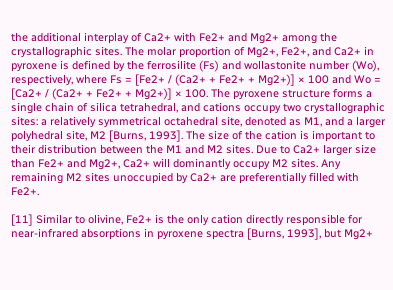the additional interplay of Ca2+ with Fe2+ and Mg2+ among the crystallographic sites. The molar proportion of Mg2+, Fe2+, and Ca2+ in pyroxene is defined by the ferrosilite (Fs) and wollastonite number (Wo), respectively, where Fs = [Fe2+ / (Ca2+ + Fe2+ + Mg2+)] × 100 and Wo = [Ca2+ / (Ca2+ + Fe2+ + Mg2+)] × 100. The pyroxene structure forms a single chain of silica tetrahedral, and cations occupy two crystallographic sites: a relatively symmetrical octahedral site, denoted as M1, and a larger polyhedral site, M2 [Burns, 1993]. The size of the cation is important to their distribution between the M1 and M2 sites. Due to Ca2+ larger size than Fe2+ and Mg2+, Ca2+ will dominantly occupy M2 sites. Any remaining M2 sites unoccupied by Ca2+ are preferentially filled with Fe2+.

[11] Similar to olivine, Fe2+ is the only cation directly responsible for near-infrared absorptions in pyroxene spectra [Burns, 1993], but Mg2+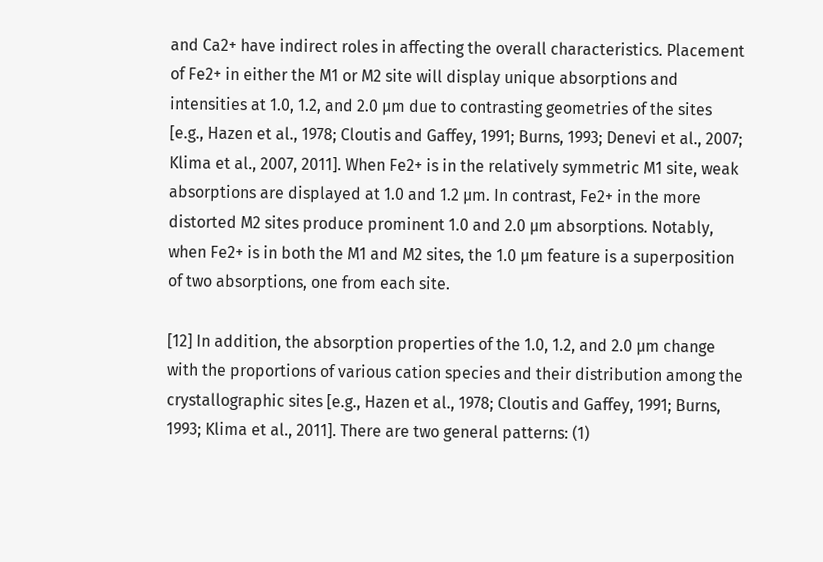and Ca2+ have indirect roles in affecting the overall characteristics. Placement of Fe2+ in either the M1 or M2 site will display unique absorptions and intensities at 1.0, 1.2, and 2.0 µm due to contrasting geometries of the sites [e.g., Hazen et al., 1978; Cloutis and Gaffey, 1991; Burns, 1993; Denevi et al., 2007; Klima et al., 2007, 2011]. When Fe2+ is in the relatively symmetric M1 site, weak absorptions are displayed at 1.0 and 1.2 µm. In contrast, Fe2+ in the more distorted M2 sites produce prominent 1.0 and 2.0 µm absorptions. Notably, when Fe2+ is in both the M1 and M2 sites, the 1.0 µm feature is a superposition of two absorptions, one from each site.

[12] In addition, the absorption properties of the 1.0, 1.2, and 2.0 µm change with the proportions of various cation species and their distribution among the crystallographic sites [e.g., Hazen et al., 1978; Cloutis and Gaffey, 1991; Burns, 1993; Klima et al., 2011]. There are two general patterns: (1)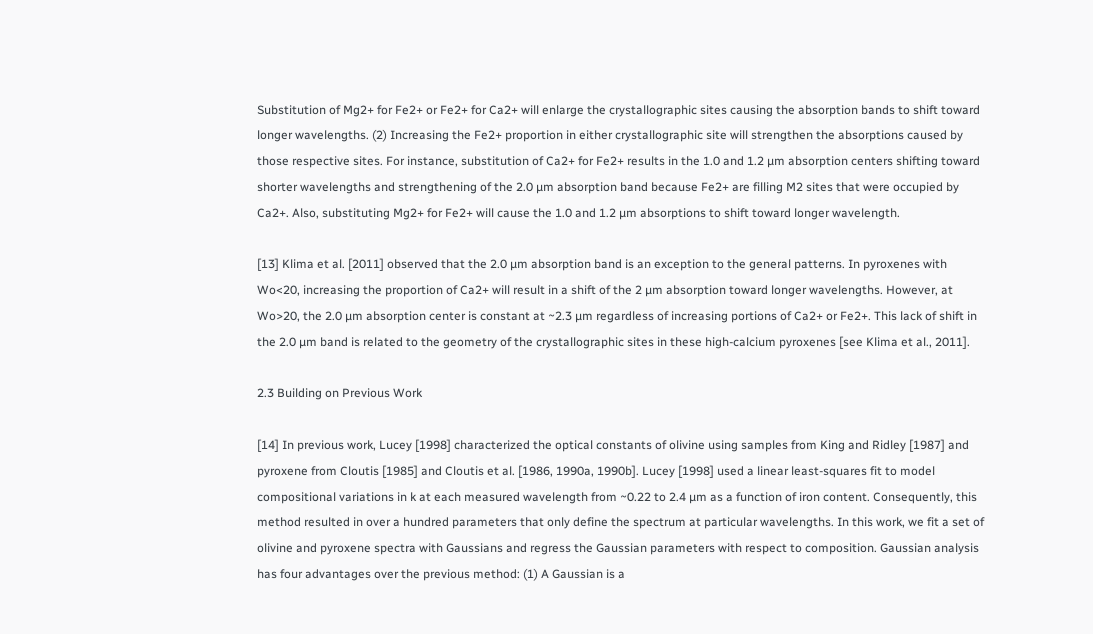Substitution of Mg2+ for Fe2+ or Fe2+ for Ca2+ will enlarge the crystallographic sites causing the absorption bands to shift toward longer wavelengths. (2) Increasing the Fe2+ proportion in either crystallographic site will strengthen the absorptions caused by those respective sites. For instance, substitution of Ca2+ for Fe2+ results in the 1.0 and 1.2 µm absorption centers shifting toward shorter wavelengths and strengthening of the 2.0 µm absorption band because Fe2+ are filling M2 sites that were occupied by Ca2+. Also, substituting Mg2+ for Fe2+ will cause the 1.0 and 1.2 µm absorptions to shift toward longer wavelength.

[13] Klima et al. [2011] observed that the 2.0 µm absorption band is an exception to the general patterns. In pyroxenes with Wo<20, increasing the proportion of Ca2+ will result in a shift of the 2 µm absorption toward longer wavelengths. However, at Wo>20, the 2.0 µm absorption center is constant at ~2.3 µm regardless of increasing portions of Ca2+ or Fe2+. This lack of shift in the 2.0 µm band is related to the geometry of the crystallographic sites in these high-calcium pyroxenes [see Klima et al., 2011].

2.3 Building on Previous Work

[14] In previous work, Lucey [1998] characterized the optical constants of olivine using samples from King and Ridley [1987] and pyroxene from Cloutis [1985] and Cloutis et al. [1986, 1990a, 1990b]. Lucey [1998] used a linear least-squares fit to model compositional variations in k at each measured wavelength from ~0.22 to 2.4 µm as a function of iron content. Consequently, this method resulted in over a hundred parameters that only define the spectrum at particular wavelengths. In this work, we fit a set of olivine and pyroxene spectra with Gaussians and regress the Gaussian parameters with respect to composition. Gaussian analysis has four advantages over the previous method: (1) A Gaussian is a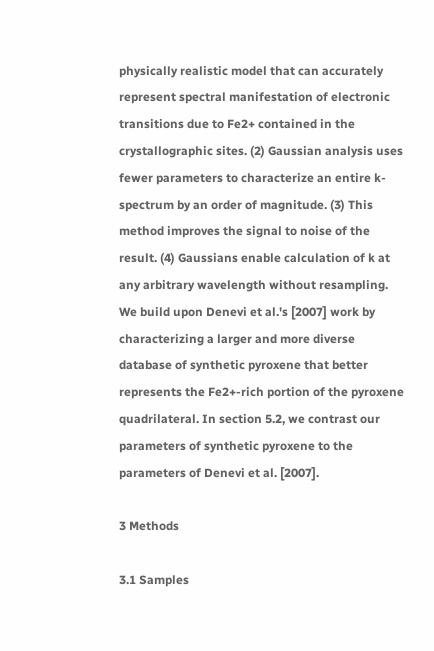physically realistic model that can accurately represent spectral manifestation of electronic transitions due to Fe2+ contained in the crystallographic sites. (2) Gaussian analysis uses fewer parameters to characterize an entire k-spectrum by an order of magnitude. (3) This method improves the signal to noise of the result. (4) Gaussians enable calculation of k at any arbitrary wavelength without resampling. We build upon Denevi et al.'s [2007] work by characterizing a larger and more diverse database of synthetic pyroxene that better represents the Fe2+-rich portion of the pyroxene quadrilateral. In section 5.2, we contrast our parameters of synthetic pyroxene to the parameters of Denevi et al. [2007].

3 Methods

3.1 Samples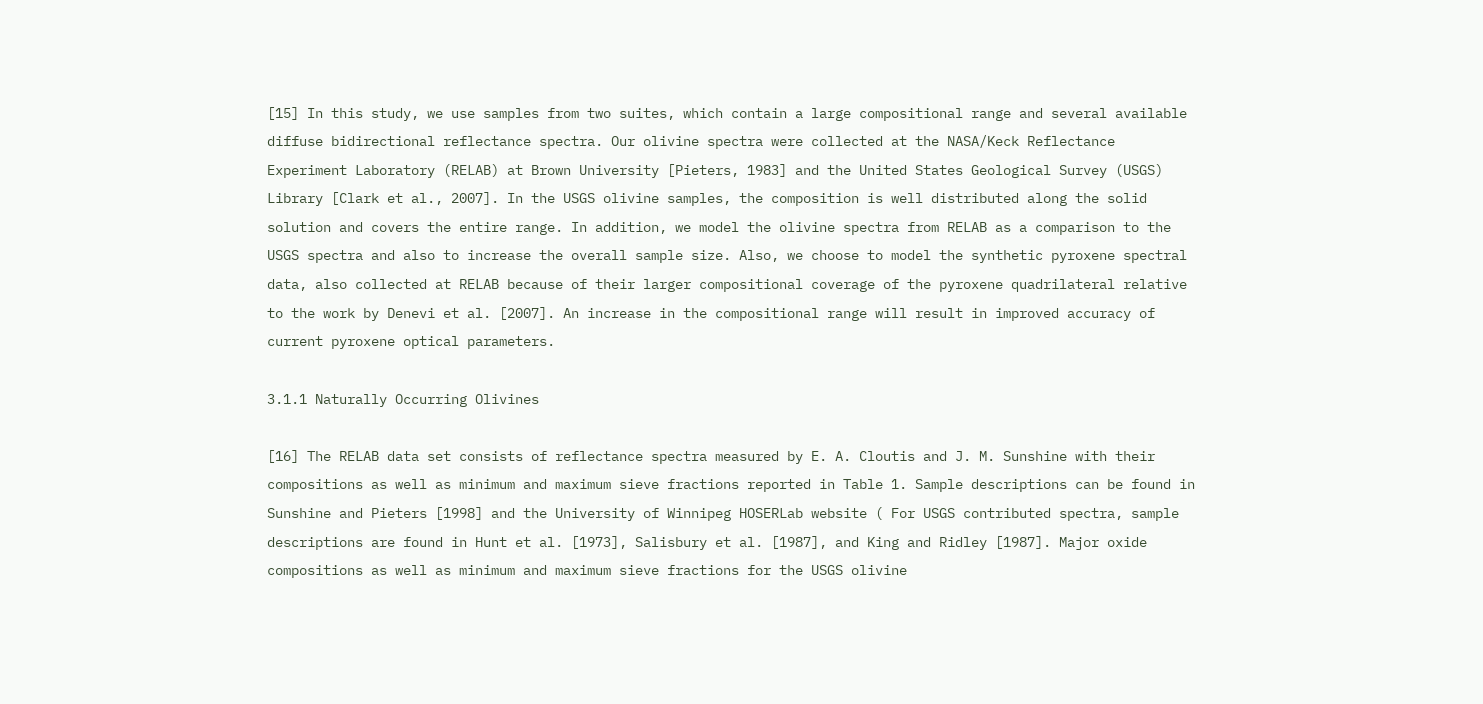[15] In this study, we use samples from two suites, which contain a large compositional range and several available diffuse bidirectional reflectance spectra. Our olivine spectra were collected at the NASA/Keck Reflectance Experiment Laboratory (RELAB) at Brown University [Pieters, 1983] and the United States Geological Survey (USGS) Library [Clark et al., 2007]. In the USGS olivine samples, the composition is well distributed along the solid solution and covers the entire range. In addition, we model the olivine spectra from RELAB as a comparison to the USGS spectra and also to increase the overall sample size. Also, we choose to model the synthetic pyroxene spectral data, also collected at RELAB because of their larger compositional coverage of the pyroxene quadrilateral relative to the work by Denevi et al. [2007]. An increase in the compositional range will result in improved accuracy of current pyroxene optical parameters.

3.1.1 Naturally Occurring Olivines

[16] The RELAB data set consists of reflectance spectra measured by E. A. Cloutis and J. M. Sunshine with their compositions as well as minimum and maximum sieve fractions reported in Table 1. Sample descriptions can be found in Sunshine and Pieters [1998] and the University of Winnipeg HOSERLab website ( For USGS contributed spectra, sample descriptions are found in Hunt et al. [1973], Salisbury et al. [1987], and King and Ridley [1987]. Major oxide compositions as well as minimum and maximum sieve fractions for the USGS olivine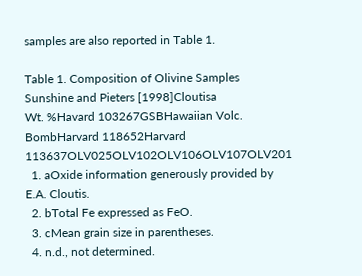samples are also reported in Table 1.

Table 1. Composition of Olivine Samples
Sunshine and Pieters [1998]Cloutisa
Wt. %Havard 103267GSBHawaiian Volc. BombHarvard 118652Harvard 113637OLV025OLV102OLV106OLV107OLV201
  1. aOxide information generously provided by E.A. Cloutis.
  2. bTotal Fe expressed as FeO.
  3. cMean grain size in parentheses.
  4. n.d., not determined.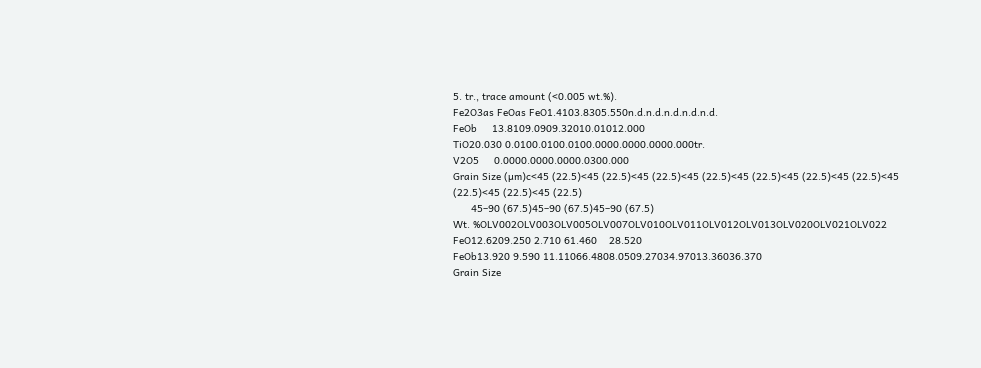5. tr., trace amount (<0.005 wt.%).
Fe2O3as FeOas FeO1.4103.8305.550n.d.n.d.n.d.n.d.n.d.
FeOb     13.8109.0909.32010.01012.000
TiO20.030 0.0100.0100.0100.0000.0000.0000.000tr.
V2O5     0.0000.0000.0000.0300.000
Grain Size (µm)c<45 (22.5)<45 (22.5)<45 (22.5)<45 (22.5)<45 (22.5)<45 (22.5)<45 (22.5)<45 (22.5)<45 (22.5)<45 (22.5)
      45–90 (67.5)45–90 (67.5)45–90 (67.5)
Wt. %OLV002OLV003OLV005OLV007OLV010OLV011OLV012OLV013OLV020OLV021OLV022
FeO12.6209.250 2.710 61.460    28.520
FeOb13.920 9.590 11.11066.4808.0509.27034.97013.36036.370
Grain Size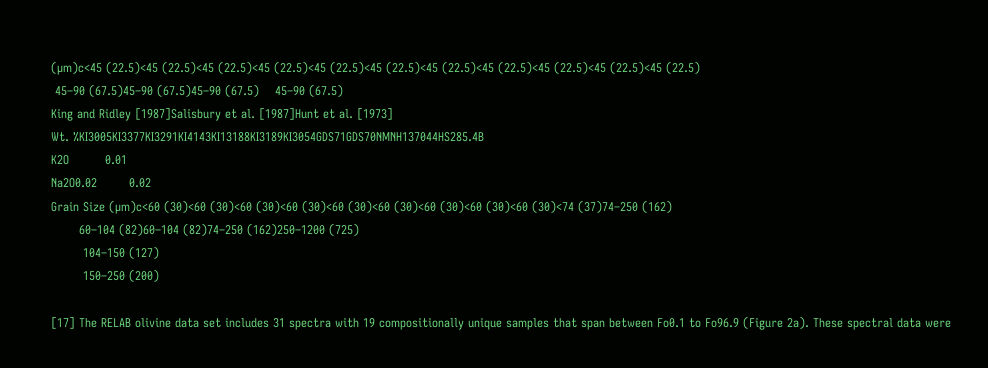(µm)c<45 (22.5)<45 (22.5)<45 (22.5)<45 (22.5)<45 (22.5)<45 (22.5)<45 (22.5)<45 (22.5)<45 (22.5)<45 (22.5)<45 (22.5)
 45–90 (67.5)45–90 (67.5)45–90 (67.5)    45–90 (67.5)
King and Ridley [1987]Salisbury et al. [1987]Hunt et al. [1973]
Wt. %KI3005KI3377KI3291KI4143KI13188KI3189KI3054GDS71GDS70NMNH137044HS285.4B
K2O         0.01
Na2O0.02        0.02
Grain Size (µm)c<60 (30)<60 (30)<60 (30)<60 (30)<60 (30)<60 (30)<60 (30)<60 (30)<60 (30)<74 (37)74–250 (162)
       60–104 (82)60–104 (82)74–250 (162)250–1200 (725)
        104–150 (127)
        150–250 (200)

[17] The RELAB olivine data set includes 31 spectra with 19 compositionally unique samples that span between Fo0.1 to Fo96.9 (Figure 2a). These spectral data were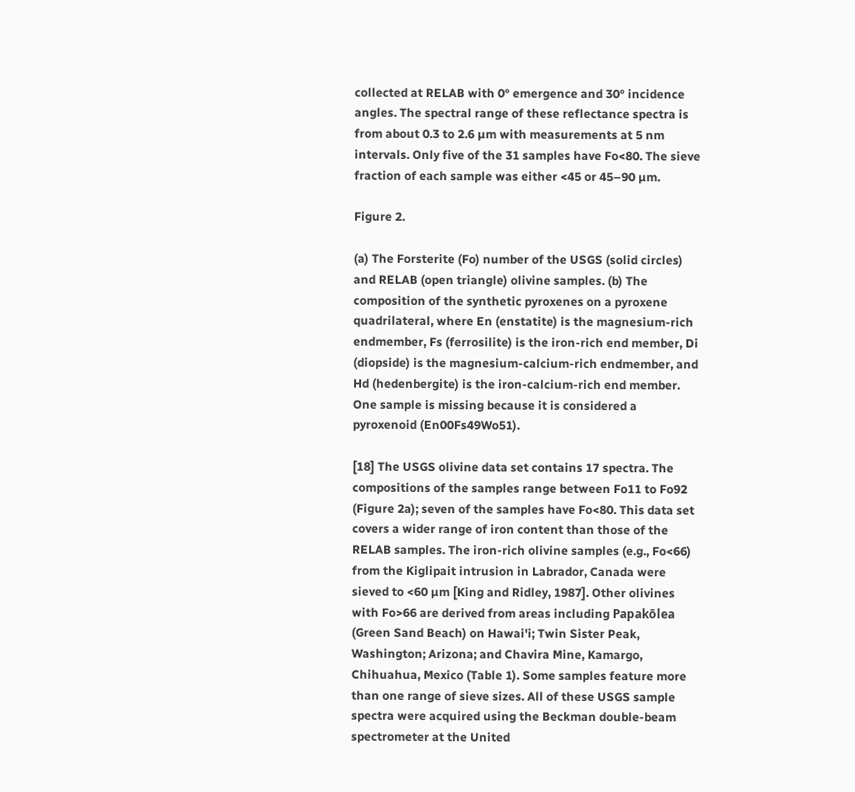collected at RELAB with 0° emergence and 30° incidence angles. The spectral range of these reflectance spectra is from about 0.3 to 2.6 µm with measurements at 5 nm intervals. Only five of the 31 samples have Fo<80. The sieve fraction of each sample was either <45 or 45–90 µm.

Figure 2.

(a) The Forsterite (Fo) number of the USGS (solid circles) and RELAB (open triangle) olivine samples. (b) The composition of the synthetic pyroxenes on a pyroxene quadrilateral, where En (enstatite) is the magnesium-rich endmember, Fs (ferrosilite) is the iron-rich end member, Di (diopside) is the magnesium-calcium-rich endmember, and Hd (hedenbergite) is the iron-calcium-rich end member. One sample is missing because it is considered a pyroxenoid (En00Fs49Wo51).

[18] The USGS olivine data set contains 17 spectra. The compositions of the samples range between Fo11 to Fo92 (Figure 2a); seven of the samples have Fo<80. This data set covers a wider range of iron content than those of the RELAB samples. The iron-rich olivine samples (e.g., Fo<66) from the Kiglipait intrusion in Labrador, Canada were sieved to <60 µm [King and Ridley, 1987]. Other olivines with Fo>66 are derived from areas including Papakōlea (Green Sand Beach) on Hawai'i; Twin Sister Peak, Washington; Arizona; and Chavira Mine, Kamargo, Chihuahua, Mexico (Table 1). Some samples feature more than one range of sieve sizes. All of these USGS sample spectra were acquired using the Beckman double-beam spectrometer at the United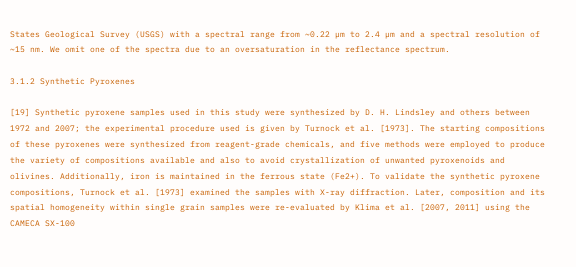States Geological Survey (USGS) with a spectral range from ~0.22 µm to 2.4 µm and a spectral resolution of ~15 nm. We omit one of the spectra due to an oversaturation in the reflectance spectrum.

3.1.2 Synthetic Pyroxenes

[19] Synthetic pyroxene samples used in this study were synthesized by D. H. Lindsley and others between 1972 and 2007; the experimental procedure used is given by Turnock et al. [1973]. The starting compositions of these pyroxenes were synthesized from reagent-grade chemicals, and five methods were employed to produce the variety of compositions available and also to avoid crystallization of unwanted pyroxenoids and olivines. Additionally, iron is maintained in the ferrous state (Fe2+). To validate the synthetic pyroxene compositions, Turnock et al. [1973] examined the samples with X-ray diffraction. Later, composition and its spatial homogeneity within single grain samples were re-evaluated by Klima et al. [2007, 2011] using the CAMECA SX-100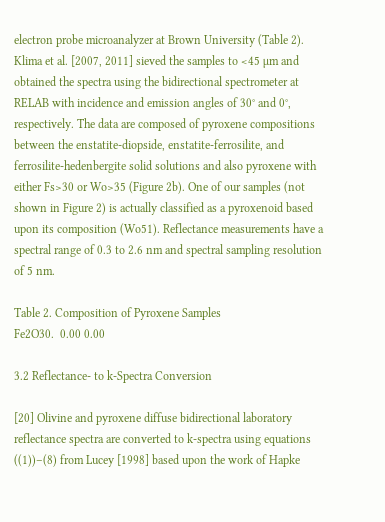electron probe microanalyzer at Brown University (Table 2). Klima et al. [2007, 2011] sieved the samples to <45 µm and obtained the spectra using the bidirectional spectrometer at RELAB with incidence and emission angles of 30° and 0°, respectively. The data are composed of pyroxene compositions between the enstatite-diopside, enstatite-ferrosilite, and ferrosilite-hedenbergite solid solutions and also pyroxene with either Fs>30 or Wo>35 (Figure 2b). One of our samples (not shown in Figure 2) is actually classified as a pyroxenoid based upon its composition (Wo51). Reflectance measurements have a spectral range of 0.3 to 2.6 nm and spectral sampling resolution of 5 nm.

Table 2. Composition of Pyroxene Samples
Fe2O30.  0.00 0.00

3.2 Reflectance- to k-Spectra Conversion

[20] Olivine and pyroxene diffuse bidirectional laboratory reflectance spectra are converted to k-spectra using equations ((1))–(8) from Lucey [1998] based upon the work of Hapke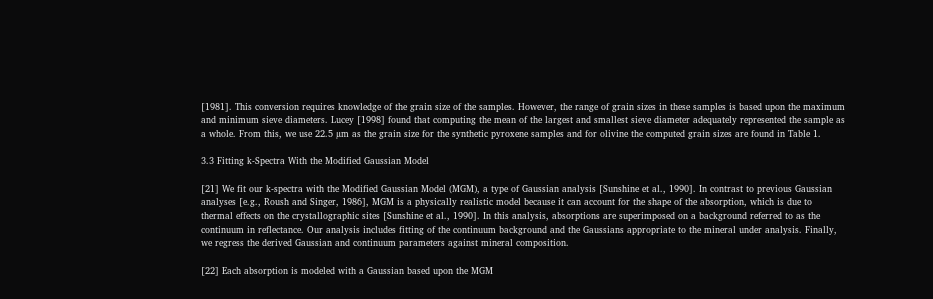[1981]. This conversion requires knowledge of the grain size of the samples. However, the range of grain sizes in these samples is based upon the maximum and minimum sieve diameters. Lucey [1998] found that computing the mean of the largest and smallest sieve diameter adequately represented the sample as a whole. From this, we use 22.5 µm as the grain size for the synthetic pyroxene samples and for olivine the computed grain sizes are found in Table 1.

3.3 Fitting k-Spectra With the Modified Gaussian Model

[21] We fit our k-spectra with the Modified Gaussian Model (MGM), a type of Gaussian analysis [Sunshine et al., 1990]. In contrast to previous Gaussian analyses [e.g., Roush and Singer, 1986], MGM is a physically realistic model because it can account for the shape of the absorption, which is due to thermal effects on the crystallographic sites [Sunshine et al., 1990]. In this analysis, absorptions are superimposed on a background referred to as the continuum in reflectance. Our analysis includes fitting of the continuum background and the Gaussians appropriate to the mineral under analysis. Finally, we regress the derived Gaussian and continuum parameters against mineral composition.

[22] Each absorption is modeled with a Gaussian based upon the MGM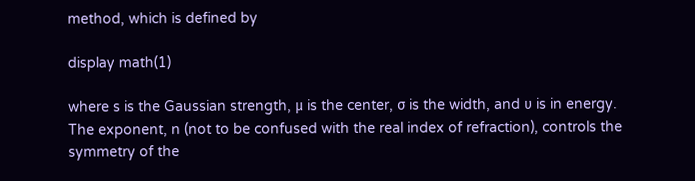method, which is defined by

display math(1)

where s is the Gaussian strength, μ is the center, σ is the width, and υ is in energy. The exponent, n (not to be confused with the real index of refraction), controls the symmetry of the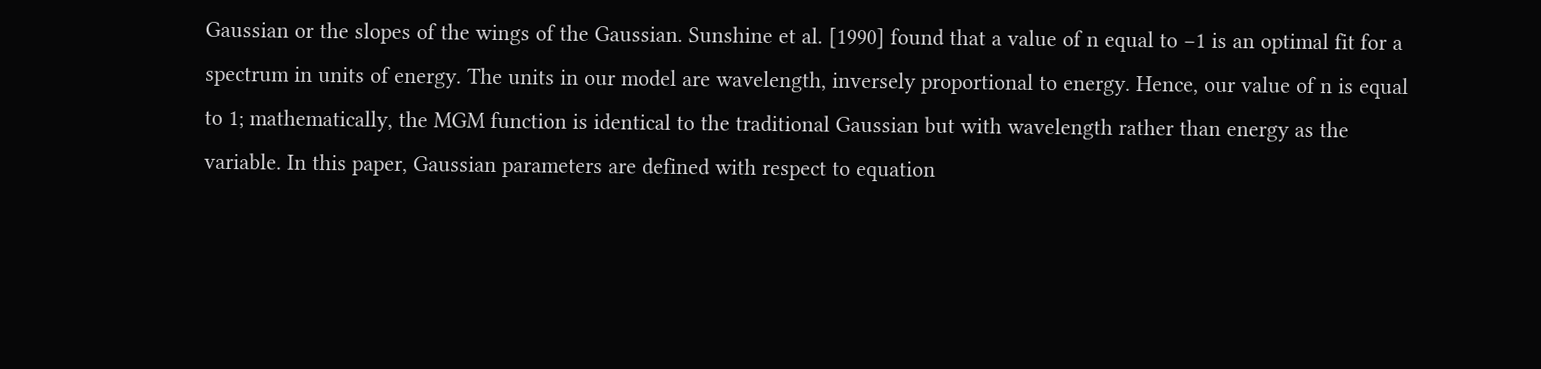Gaussian or the slopes of the wings of the Gaussian. Sunshine et al. [1990] found that a value of n equal to −1 is an optimal fit for a spectrum in units of energy. The units in our model are wavelength, inversely proportional to energy. Hence, our value of n is equal to 1; mathematically, the MGM function is identical to the traditional Gaussian but with wavelength rather than energy as the variable. In this paper, Gaussian parameters are defined with respect to equation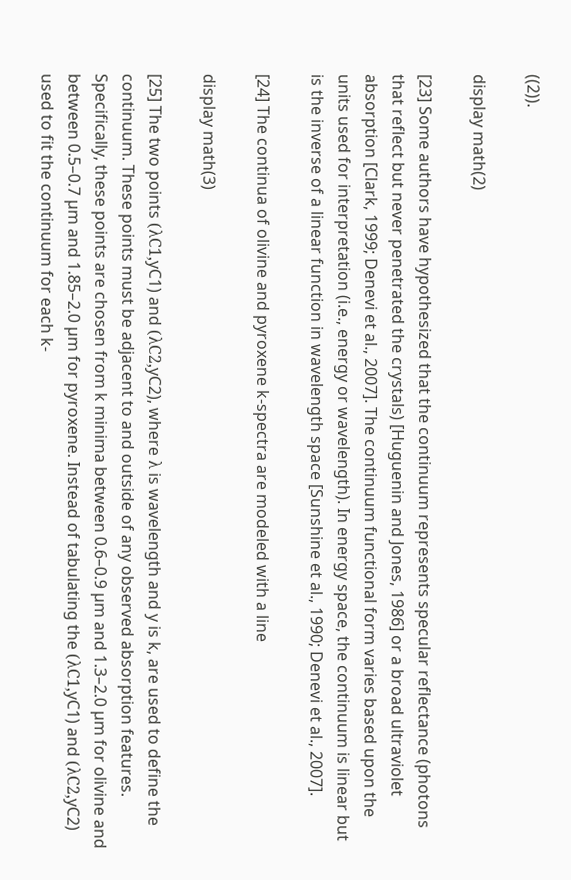((2)).

display math(2)

[23] Some authors have hypothesized that the continuum represents specular reflectance (photons that reflect but never penetrated the crystals) [Huguenin and Jones, 1986] or a broad ultraviolet absorption [Clark, 1999; Denevi et al., 2007]. The continuum functional form varies based upon the units used for interpretation (i.e., energy or wavelength). In energy space, the continuum is linear but is the inverse of a linear function in wavelength space [Sunshine et al., 1990; Denevi et al., 2007].

[24] The continua of olivine and pyroxene k-spectra are modeled with a line

display math(3)

[25] The two points (λC1,yC1) and (λC2,yC2), where λ is wavelength and y is k, are used to define the continuum. These points must be adjacent to and outside of any observed absorption features. Specifically, these points are chosen from k minima between 0.6–0.9 µm and 1.3–2.0 µm for olivine and between 0.5–0.7 µm and 1.85–2.0 µm for pyroxene. Instead of tabulating the (λC1,yC1) and (λC2,yC2) used to fit the continuum for each k-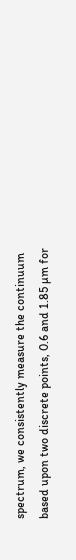spectrum, we consistently measure the continuum based upon two discrete points, 0.6 and 1.85 µm for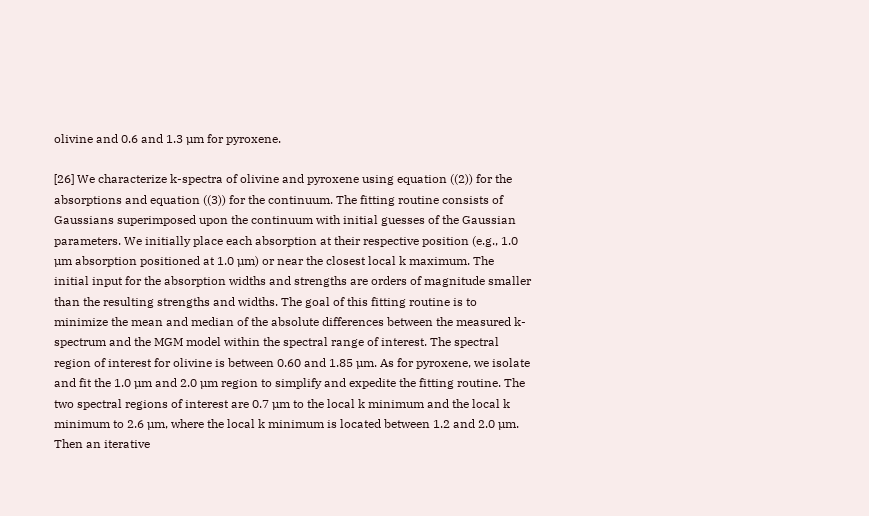olivine and 0.6 and 1.3 µm for pyroxene.

[26] We characterize k-spectra of olivine and pyroxene using equation ((2)) for the absorptions and equation ((3)) for the continuum. The fitting routine consists of Gaussians superimposed upon the continuum with initial guesses of the Gaussian parameters. We initially place each absorption at their respective position (e.g., 1.0 µm absorption positioned at 1.0 µm) or near the closest local k maximum. The initial input for the absorption widths and strengths are orders of magnitude smaller than the resulting strengths and widths. The goal of this fitting routine is to minimize the mean and median of the absolute differences between the measured k-spectrum and the MGM model within the spectral range of interest. The spectral region of interest for olivine is between 0.60 and 1.85 µm. As for pyroxene, we isolate and fit the 1.0 µm and 2.0 µm region to simplify and expedite the fitting routine. The two spectral regions of interest are 0.7 µm to the local k minimum and the local k minimum to 2.6 µm, where the local k minimum is located between 1.2 and 2.0 µm. Then an iterative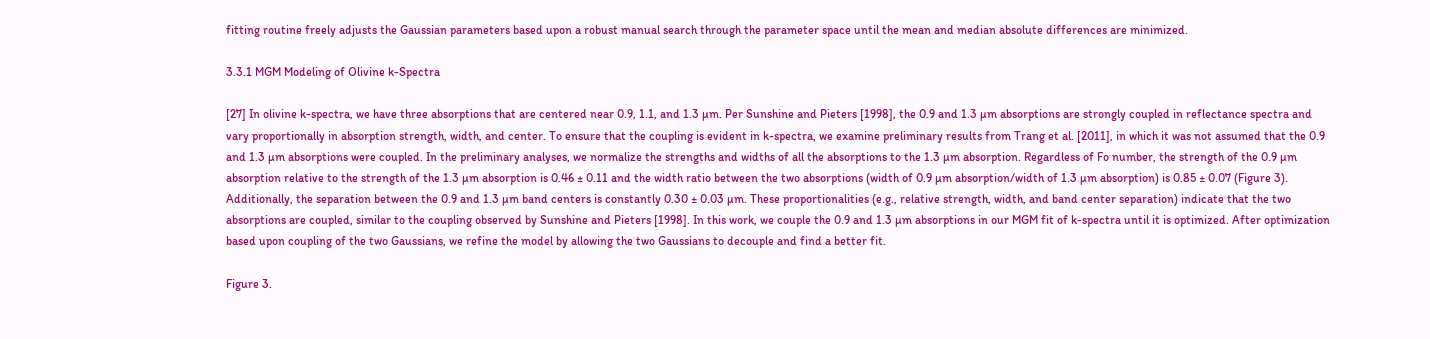fitting routine freely adjusts the Gaussian parameters based upon a robust manual search through the parameter space until the mean and median absolute differences are minimized.

3.3.1 MGM Modeling of Olivine k-Spectra

[27] In olivine k-spectra, we have three absorptions that are centered near 0.9, 1.1, and 1.3 µm. Per Sunshine and Pieters [1998], the 0.9 and 1.3 µm absorptions are strongly coupled in reflectance spectra and vary proportionally in absorption strength, width, and center. To ensure that the coupling is evident in k-spectra, we examine preliminary results from Trang et al. [2011], in which it was not assumed that the 0.9 and 1.3 µm absorptions were coupled. In the preliminary analyses, we normalize the strengths and widths of all the absorptions to the 1.3 µm absorption. Regardless of Fo number, the strength of the 0.9 µm absorption relative to the strength of the 1.3 µm absorption is 0.46 ± 0.11 and the width ratio between the two absorptions (width of 0.9 µm absorption/width of 1.3 µm absorption) is 0.85 ± 0.07 (Figure 3). Additionally, the separation between the 0.9 and 1.3 µm band centers is constantly 0.30 ± 0.03 µm. These proportionalities (e.g., relative strength, width, and band center separation) indicate that the two absorptions are coupled, similar to the coupling observed by Sunshine and Pieters [1998]. In this work, we couple the 0.9 and 1.3 µm absorptions in our MGM fit of k-spectra until it is optimized. After optimization based upon coupling of the two Gaussians, we refine the model by allowing the two Gaussians to decouple and find a better fit.

Figure 3.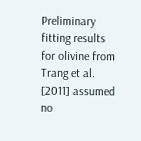Preliminary fitting results for olivine from Trang et al. [2011] assumed no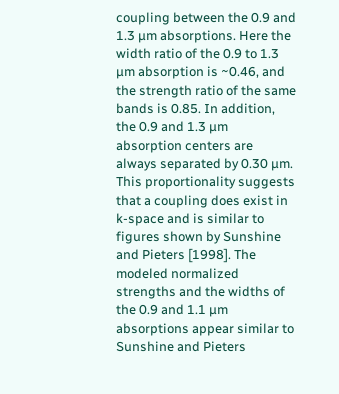coupling between the 0.9 and 1.3 µm absorptions. Here the width ratio of the 0.9 to 1.3 µm absorption is ~0.46, and the strength ratio of the same bands is 0.85. In addition, the 0.9 and 1.3 µm absorption centers are always separated by 0.30 µm. This proportionality suggests that a coupling does exist in k-space and is similar to figures shown by Sunshine and Pieters [1998]. The modeled normalized strengths and the widths of the 0.9 and 1.1 µm absorptions appear similar to Sunshine and Pieters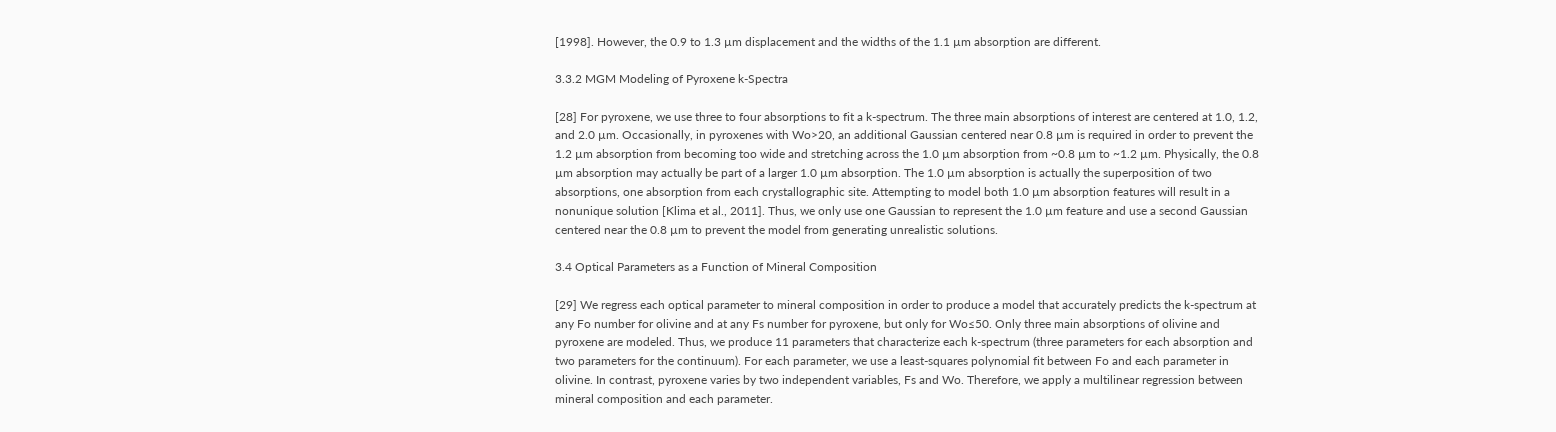[1998]. However, the 0.9 to 1.3 µm displacement and the widths of the 1.1 µm absorption are different.

3.3.2 MGM Modeling of Pyroxene k-Spectra

[28] For pyroxene, we use three to four absorptions to fit a k-spectrum. The three main absorptions of interest are centered at 1.0, 1.2, and 2.0 µm. Occasionally, in pyroxenes with Wo>20, an additional Gaussian centered near 0.8 µm is required in order to prevent the 1.2 µm absorption from becoming too wide and stretching across the 1.0 µm absorption from ~0.8 µm to ~1.2 µm. Physically, the 0.8 µm absorption may actually be part of a larger 1.0 µm absorption. The 1.0 µm absorption is actually the superposition of two absorptions, one absorption from each crystallographic site. Attempting to model both 1.0 µm absorption features will result in a nonunique solution [Klima et al., 2011]. Thus, we only use one Gaussian to represent the 1.0 µm feature and use a second Gaussian centered near the 0.8 µm to prevent the model from generating unrealistic solutions.

3.4 Optical Parameters as a Function of Mineral Composition

[29] We regress each optical parameter to mineral composition in order to produce a model that accurately predicts the k-spectrum at any Fo number for olivine and at any Fs number for pyroxene, but only for Wo≤50. Only three main absorptions of olivine and pyroxene are modeled. Thus, we produce 11 parameters that characterize each k-spectrum (three parameters for each absorption and two parameters for the continuum). For each parameter, we use a least-squares polynomial fit between Fo and each parameter in olivine. In contrast, pyroxene varies by two independent variables, Fs and Wo. Therefore, we apply a multilinear regression between mineral composition and each parameter.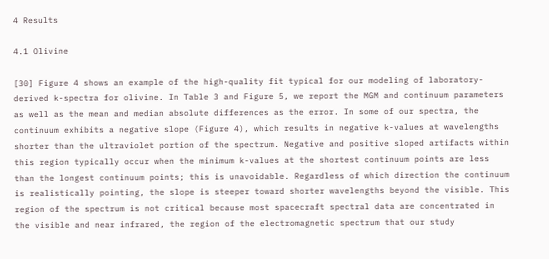4 Results

4.1 Olivine

[30] Figure 4 shows an example of the high-quality fit typical for our modeling of laboratory-derived k-spectra for olivine. In Table 3 and Figure 5, we report the MGM and continuum parameters as well as the mean and median absolute differences as the error. In some of our spectra, the continuum exhibits a negative slope (Figure 4), which results in negative k-values at wavelengths shorter than the ultraviolet portion of the spectrum. Negative and positive sloped artifacts within this region typically occur when the minimum k-values at the shortest continuum points are less than the longest continuum points; this is unavoidable. Regardless of which direction the continuum is realistically pointing, the slope is steeper toward shorter wavelengths beyond the visible. This region of the spectrum is not critical because most spacecraft spectral data are concentrated in the visible and near infrared, the region of the electromagnetic spectrum that our study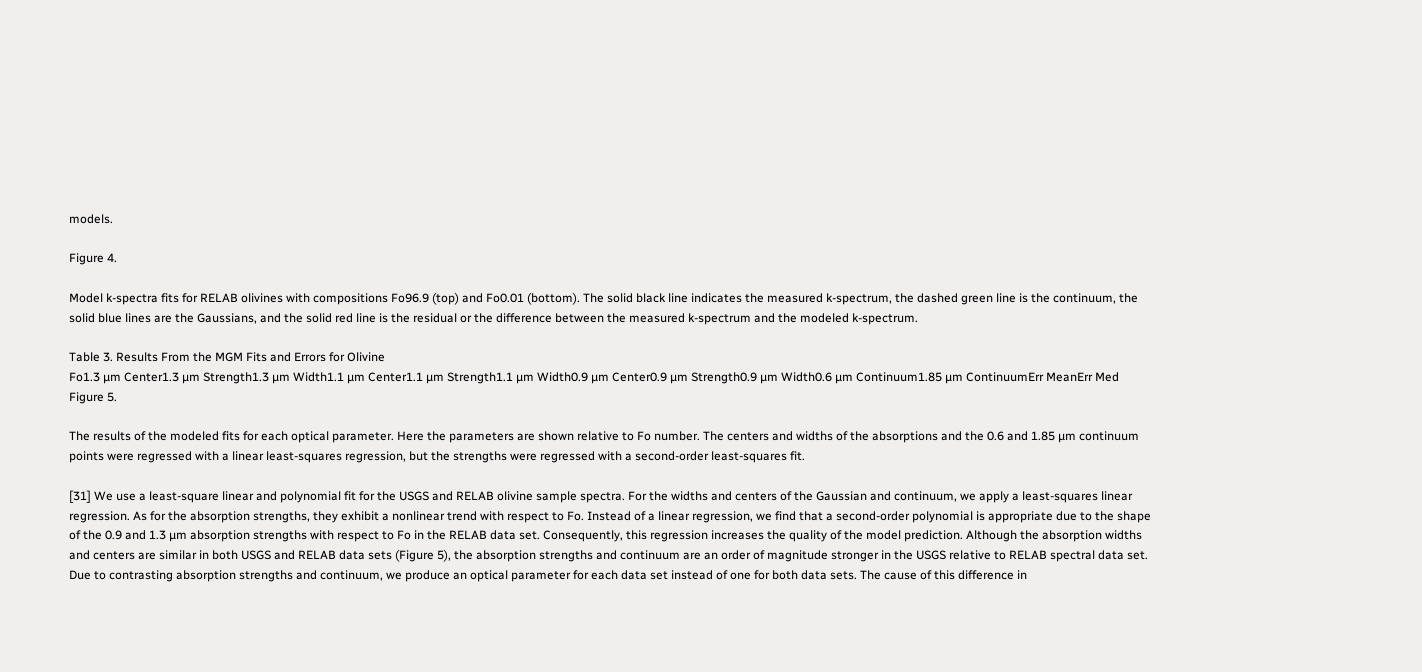models.

Figure 4.

Model k-spectra fits for RELAB olivines with compositions Fo96.9 (top) and Fo0.01 (bottom). The solid black line indicates the measured k-spectrum, the dashed green line is the continuum, the solid blue lines are the Gaussians, and the solid red line is the residual or the difference between the measured k-spectrum and the modeled k-spectrum.

Table 3. Results From the MGM Fits and Errors for Olivine
Fo1.3 µm Center1.3 µm Strength1.3 µm Width1.1 µm Center1.1 µm Strength1.1 µm Width0.9 µm Center0.9 µm Strength0.9 µm Width0.6 µm Continuum1.85 µm ContinuumErr MeanErr Med
Figure 5.

The results of the modeled fits for each optical parameter. Here the parameters are shown relative to Fo number. The centers and widths of the absorptions and the 0.6 and 1.85 µm continuum points were regressed with a linear least-squares regression, but the strengths were regressed with a second-order least-squares fit.

[31] We use a least-square linear and polynomial fit for the USGS and RELAB olivine sample spectra. For the widths and centers of the Gaussian and continuum, we apply a least-squares linear regression. As for the absorption strengths, they exhibit a nonlinear trend with respect to Fo. Instead of a linear regression, we find that a second-order polynomial is appropriate due to the shape of the 0.9 and 1.3 µm absorption strengths with respect to Fo in the RELAB data set. Consequently, this regression increases the quality of the model prediction. Although the absorption widths and centers are similar in both USGS and RELAB data sets (Figure 5), the absorption strengths and continuum are an order of magnitude stronger in the USGS relative to RELAB spectral data set. Due to contrasting absorption strengths and continuum, we produce an optical parameter for each data set instead of one for both data sets. The cause of this difference in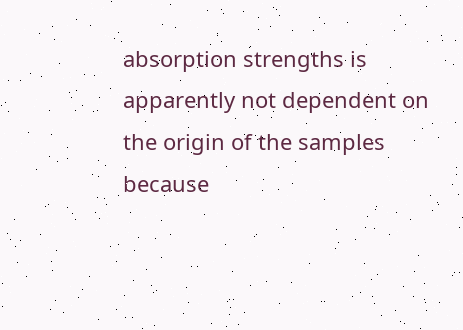absorption strengths is apparently not dependent on the origin of the samples because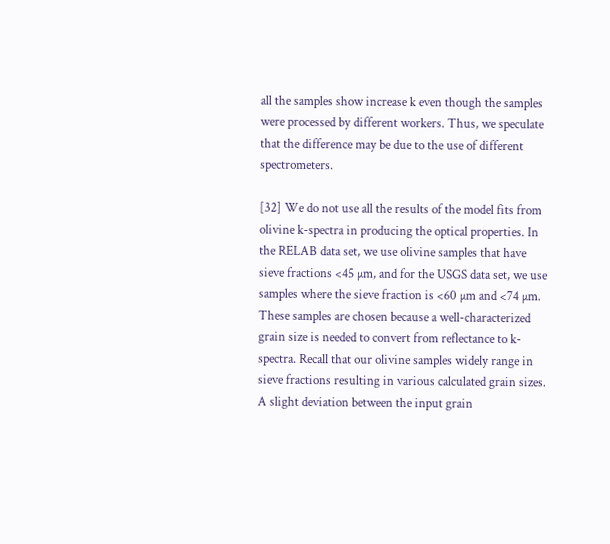all the samples show increase k even though the samples were processed by different workers. Thus, we speculate that the difference may be due to the use of different spectrometers.

[32] We do not use all the results of the model fits from olivine k-spectra in producing the optical properties. In the RELAB data set, we use olivine samples that have sieve fractions <45 µm, and for the USGS data set, we use samples where the sieve fraction is <60 µm and <74 µm. These samples are chosen because a well-characterized grain size is needed to convert from reflectance to k-spectra. Recall that our olivine samples widely range in sieve fractions resulting in various calculated grain sizes. A slight deviation between the input grain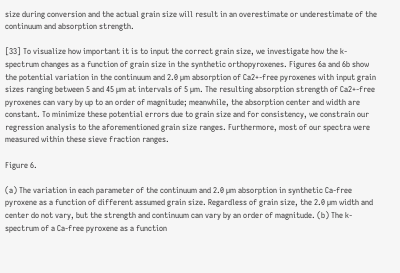size during conversion and the actual grain size will result in an overestimate or underestimate of the continuum and absorption strength.

[33] To visualize how important it is to input the correct grain size, we investigate how the k-spectrum changes as a function of grain size in the synthetic orthopyroxenes. Figures 6a and 6b show the potential variation in the continuum and 2.0 µm absorption of Ca2+-free pyroxenes with input grain sizes ranging between 5 and 45 µm at intervals of 5 µm. The resulting absorption strength of Ca2+-free pyroxenes can vary by up to an order of magnitude; meanwhile, the absorption center and width are constant. To minimize these potential errors due to grain size and for consistency, we constrain our regression analysis to the aforementioned grain size ranges. Furthermore, most of our spectra were measured within these sieve fraction ranges.

Figure 6.

(a) The variation in each parameter of the continuum and 2.0 µm absorption in synthetic Ca-free pyroxene as a function of different assumed grain size. Regardless of grain size, the 2.0 µm width and center do not vary, but the strength and continuum can vary by an order of magnitude. (b) The k-spectrum of a Ca-free pyroxene as a function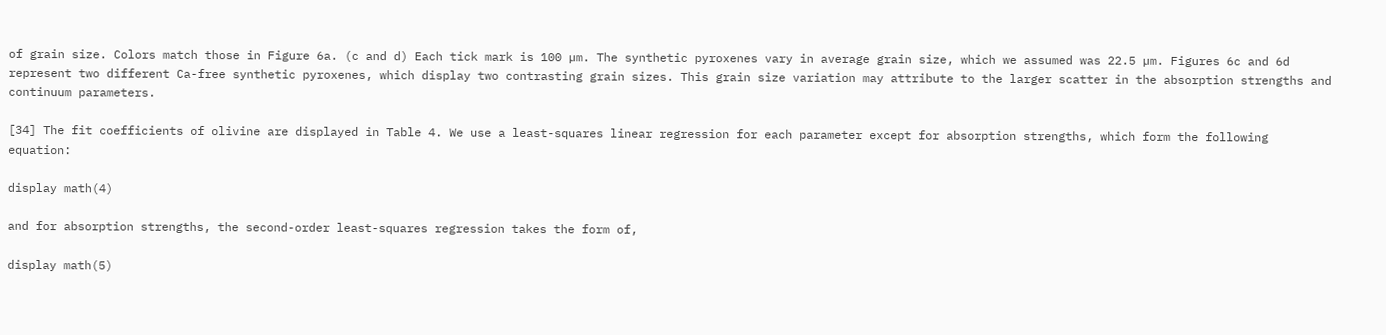of grain size. Colors match those in Figure 6a. (c and d) Each tick mark is 100 µm. The synthetic pyroxenes vary in average grain size, which we assumed was 22.5 µm. Figures 6c and 6d represent two different Ca-free synthetic pyroxenes, which display two contrasting grain sizes. This grain size variation may attribute to the larger scatter in the absorption strengths and continuum parameters.

[34] The fit coefficients of olivine are displayed in Table 4. We use a least-squares linear regression for each parameter except for absorption strengths, which form the following equation:

display math(4)

and for absorption strengths, the second-order least-squares regression takes the form of,

display math(5)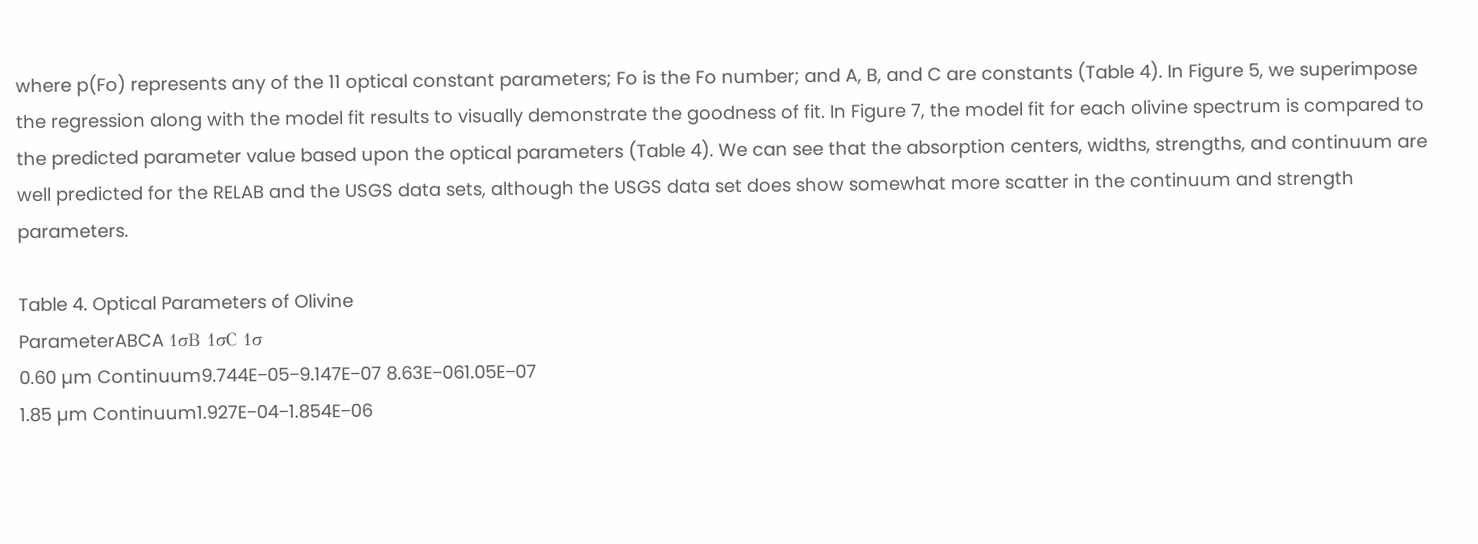where p(Fo) represents any of the 11 optical constant parameters; Fo is the Fo number; and A, B, and C are constants (Table 4). In Figure 5, we superimpose the regression along with the model fit results to visually demonstrate the goodness of fit. In Figure 7, the model fit for each olivine spectrum is compared to the predicted parameter value based upon the optical parameters (Table 4). We can see that the absorption centers, widths, strengths, and continuum are well predicted for the RELAB and the USGS data sets, although the USGS data set does show somewhat more scatter in the continuum and strength parameters.

Table 4. Optical Parameters of Olivine
ParameterABCA 1σB 1σC 1σ
0.60 µm Continuum9.744E−05−9.147E−07 8.63E−061.05E−07
1.85 µm Continuum1.927E−04−1.854E−06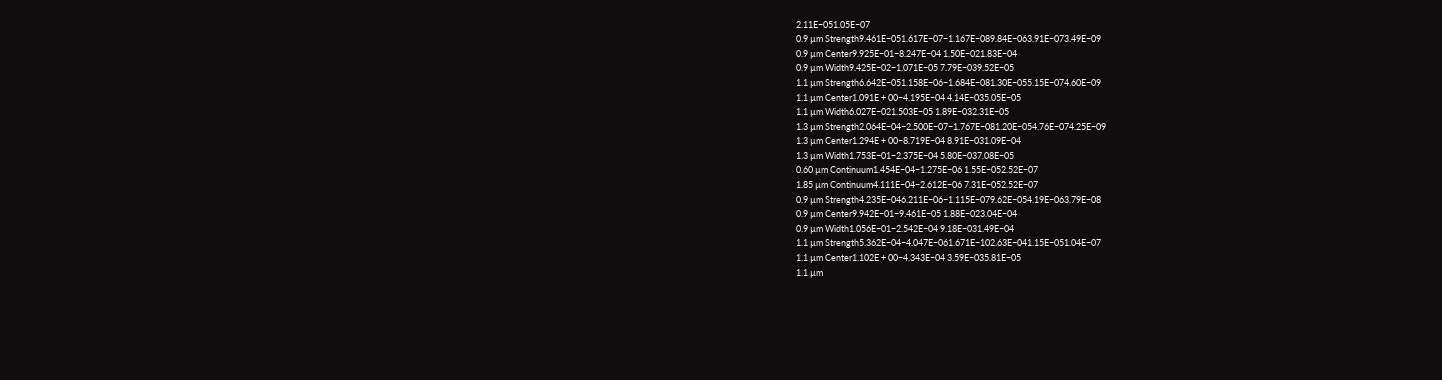2.11E−051.05E−07
0.9 µm Strength9.461E−051.617E−07−1.167E−089.84E−063.91E−073.49E−09
0.9 µm Center9.925E−01−8.247E−04 1.50E−021.83E−04
0.9 µm Width9.425E−02−1.071E−05 7.79E−039.52E−05
1.1 µm Strength6.642E−051.158E−06−1.684E−081.30E−055.15E−074.60E−09
1.1 µm Center1.091E + 00−4.195E−04 4.14E−035.05E−05
1.1 µm Width6.027E−021.503E−05 1.89E−032.31E−05
1.3 µm Strength2.064E−04−2.500E−07−1.767E−081.20E−054.76E−074.25E−09
1.3 µm Center1.294E + 00−8.719E−04 8.91E−031.09E−04
1.3 µm Width1.753E−01−2.375E−04 5.80E−037.08E−05
0.60 µm Continuum1.454E−04−1.275E−06 1.55E−052.52E−07
1.85 µm Continuum4.111E−04−2.612E−06 7.31E−052.52E−07
0.9 µm Strength4.235E−046.211E−06−1.115E−079.62E−054.19E−063.79E−08
0.9 µm Center9.942E−01−9.461E−05 1.88E−023.04E−04
0.9 µm Width1.056E−01−2.542E−04 9.18E−031.49E−04
1.1 µm Strength5.362E−04−4.047E−061.671E−102.63E−041.15E−051.04E−07
1.1 µm Center1.102E + 00−4.343E−04 3.59E−035.81E−05
1.1 µm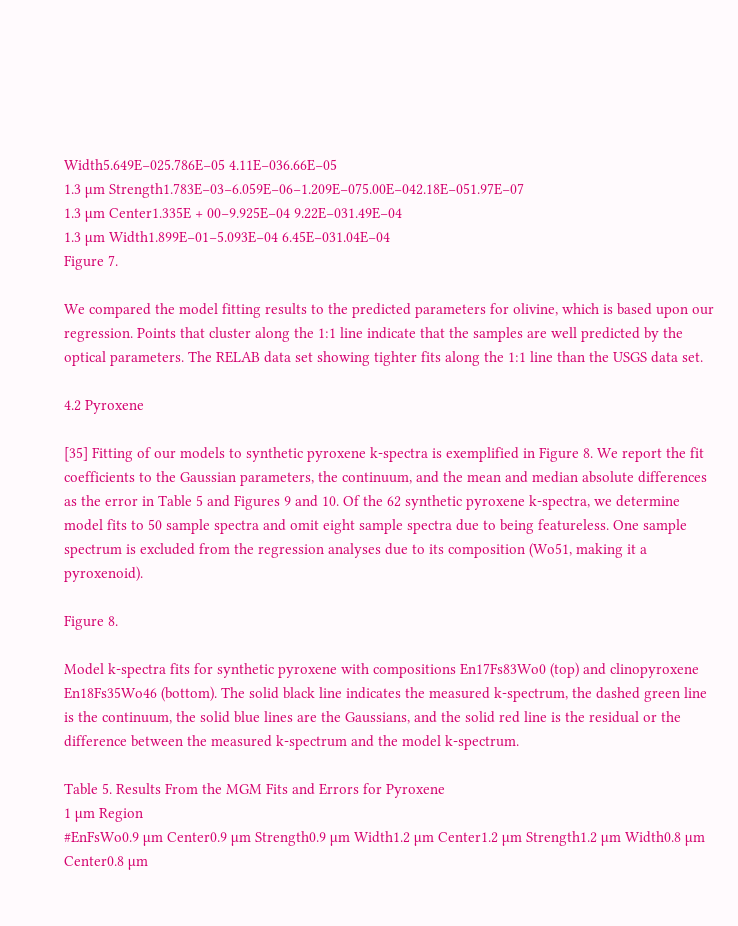Width5.649E−025.786E−05 4.11E−036.66E−05
1.3 µm Strength1.783E−03−6.059E−06−1.209E−075.00E−042.18E−051.97E−07
1.3 µm Center1.335E + 00−9.925E−04 9.22E−031.49E−04
1.3 µm Width1.899E−01−5.093E−04 6.45E−031.04E−04
Figure 7.

We compared the model fitting results to the predicted parameters for olivine, which is based upon our regression. Points that cluster along the 1:1 line indicate that the samples are well predicted by the optical parameters. The RELAB data set showing tighter fits along the 1:1 line than the USGS data set.

4.2 Pyroxene

[35] Fitting of our models to synthetic pyroxene k-spectra is exemplified in Figure 8. We report the fit coefficients to the Gaussian parameters, the continuum, and the mean and median absolute differences as the error in Table 5 and Figures 9 and 10. Of the 62 synthetic pyroxene k-spectra, we determine model fits to 50 sample spectra and omit eight sample spectra due to being featureless. One sample spectrum is excluded from the regression analyses due to its composition (Wo51, making it a pyroxenoid).

Figure 8.

Model k-spectra fits for synthetic pyroxene with compositions En17Fs83Wo0 (top) and clinopyroxene En18Fs35Wo46 (bottom). The solid black line indicates the measured k-spectrum, the dashed green line is the continuum, the solid blue lines are the Gaussians, and the solid red line is the residual or the difference between the measured k-spectrum and the model k-spectrum.

Table 5. Results From the MGM Fits and Errors for Pyroxene
1 µm Region
#EnFsWo0.9 µm Center0.9 µm Strength0.9 µm Width1.2 µm Center1.2 µm Strength1.2 µm Width0.8 µm Center0.8 µm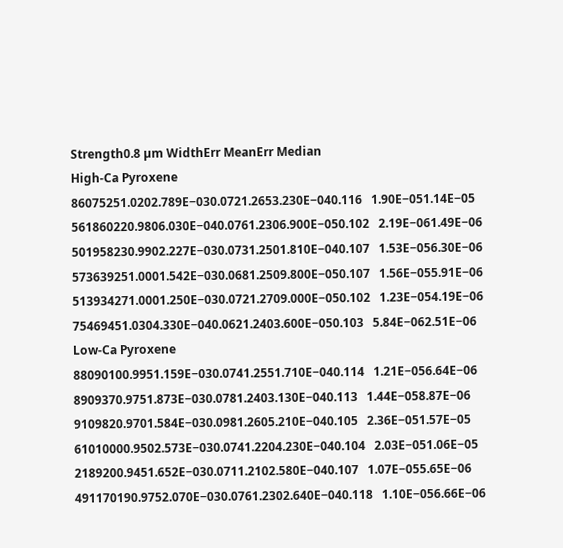Strength0.8 µm WidthErr MeanErr Median
High-Ca Pyroxene
86075251.0202.789E−030.0721.2653.230E−040.116   1.90E−051.14E−05
561860220.9806.030E−040.0761.2306.900E−050.102   2.19E−061.49E−06
501958230.9902.227E−030.0731.2501.810E−040.107   1.53E−056.30E−06
573639251.0001.542E−030.0681.2509.800E−050.107   1.56E−055.91E−06
513934271.0001.250E−030.0721.2709.000E−050.102   1.23E−054.19E−06
75469451.0304.330E−040.0621.2403.600E−050.103   5.84E−062.51E−06
Low-Ca Pyroxene
88090100.9951.159E−030.0741.2551.710E−040.114   1.21E−056.64E−06
8909370.9751.873E−030.0781.2403.130E−040.113   1.44E−058.87E−06
9109820.9701.584E−030.0981.2605.210E−040.105   2.36E−051.57E−05
61010000.9502.573E−030.0741.2204.230E−040.104   2.03E−051.06E−05
2189200.9451.652E−030.0711.2102.580E−040.107   1.07E−055.65E−06
491170190.9752.070E−030.0761.2302.640E−040.118   1.10E−056.66E−06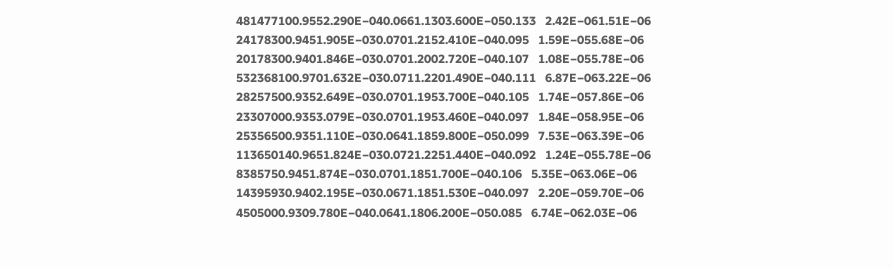481477100.9552.290E−040.0661.1303.600E−050.133   2.42E−061.51E−06
24178300.9451.905E−030.0701.2152.410E−040.095   1.59E−055.68E−06
20178300.9401.846E−030.0701.2002.720E−040.107   1.08E−055.78E−06
532368100.9701.632E−030.0711.2201.490E−040.111   6.87E−063.22E−06
28257500.9352.649E−030.0701.1953.700E−040.105   1.74E−057.86E−06
23307000.9353.079E−030.0701.1953.460E−040.097   1.84E−058.95E−06
25356500.9351.110E−030.0641.1859.800E−050.099   7.53E−063.39E−06
113650140.9651.824E−030.0721.2251.440E−040.092   1.24E−055.78E−06
8385750.9451.874E−030.0701.1851.700E−040.106   5.35E−063.06E−06
14395930.9402.195E−030.0671.1851.530E−040.097   2.20E−059.70E−06
4505000.9309.780E−040.0641.1806.200E−050.085   6.74E−062.03E−06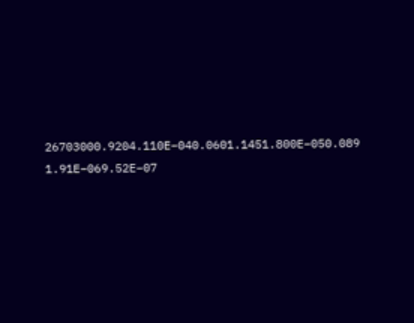26703000.9204.110E−040.0601.1451.800E−050.089   1.91E−069.52E−07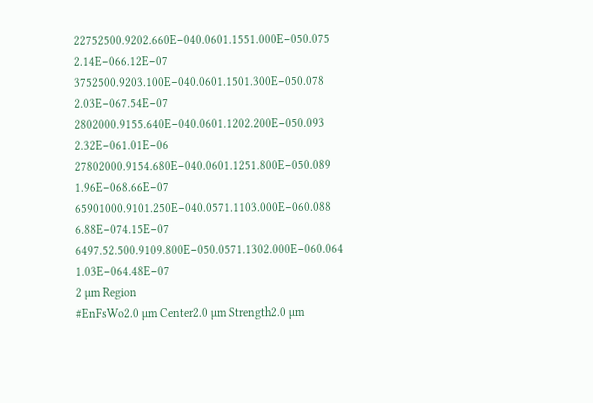22752500.9202.660E−040.0601.1551.000E−050.075   2.14E−066.12E−07
3752500.9203.100E−040.0601.1501.300E−050.078   2.03E−067.54E−07
2802000.9155.640E−040.0601.1202.200E−050.093   2.32E−061.01E−06
27802000.9154.680E−040.0601.1251.800E−050.089   1.96E−068.66E−07
65901000.9101.250E−040.0571.1103.000E−060.088   6.88E−074.15E−07
6497.52.500.9109.800E−050.0571.1302.000E−060.064   1.03E−064.48E−07
2 µm Region
#EnFsWo2.0 µm Center2.0 µm Strength2.0 µm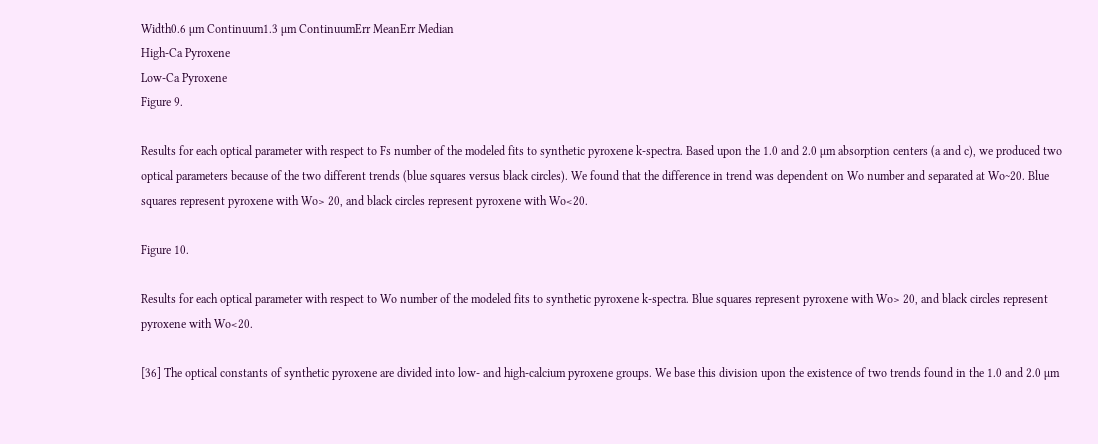Width0.6 µm Continuum1.3 µm ContinuumErr MeanErr Median
High-Ca Pyroxene
Low-Ca Pyroxene
Figure 9.

Results for each optical parameter with respect to Fs number of the modeled fits to synthetic pyroxene k-spectra. Based upon the 1.0 and 2.0 µm absorption centers (a and c), we produced two optical parameters because of the two different trends (blue squares versus black circles). We found that the difference in trend was dependent on Wo number and separated at Wo~20. Blue squares represent pyroxene with Wo> 20, and black circles represent pyroxene with Wo<20.

Figure 10.

Results for each optical parameter with respect to Wo number of the modeled fits to synthetic pyroxene k-spectra. Blue squares represent pyroxene with Wo> 20, and black circles represent pyroxene with Wo<20.

[36] The optical constants of synthetic pyroxene are divided into low- and high-calcium pyroxene groups. We base this division upon the existence of two trends found in the 1.0 and 2.0 µm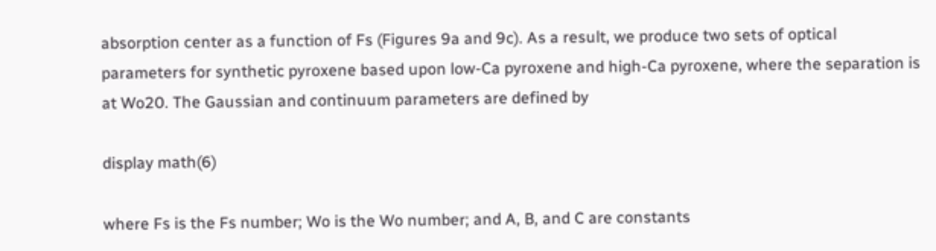absorption center as a function of Fs (Figures 9a and 9c). As a result, we produce two sets of optical parameters for synthetic pyroxene based upon low-Ca pyroxene and high-Ca pyroxene, where the separation is at Wo20. The Gaussian and continuum parameters are defined by

display math(6)

where Fs is the Fs number; Wo is the Wo number; and A, B, and C are constants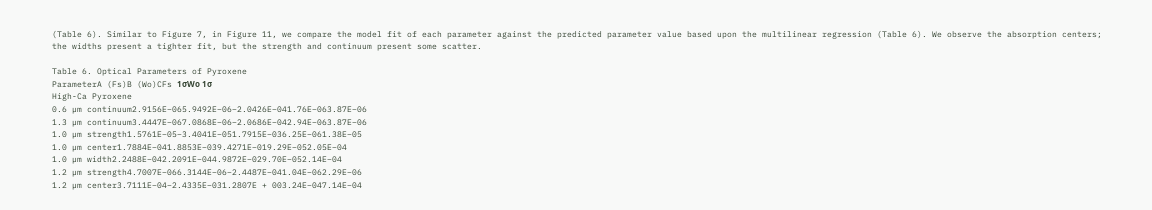(Table 6). Similar to Figure 7, in Figure 11, we compare the model fit of each parameter against the predicted parameter value based upon the multilinear regression (Table 6). We observe the absorption centers; the widths present a tighter fit, but the strength and continuum present some scatter.

Table 6. Optical Parameters of Pyroxene
ParameterA (Fs)B (Wo)CFs 1σWo 1σ
High-Ca Pyroxene
0.6 µm continuum2.9156E−065.9492E−06−2.0426E−041.76E−063.87E−06
1.3 µm continuum3.4447E−067.0868E−06−2.0686E−042.94E−063.87E−06
1.0 µm strength1.5761E−05−3.4041E−051.7915E−036.25E−061.38E−05
1.0 µm center1.7884E−041.8853E−039.4271E−019.29E−052.05E−04
1.0 µm width2.2488E−042.2091E−044.9872E−029.70E−052.14E−04
1.2 µm strength4.7007E−066.3144E−06−2.4487E−041.04E−062.29E−06
1.2 µm center3.7111E−04−2.4335E−031.2807E + 003.24E−047.14E−04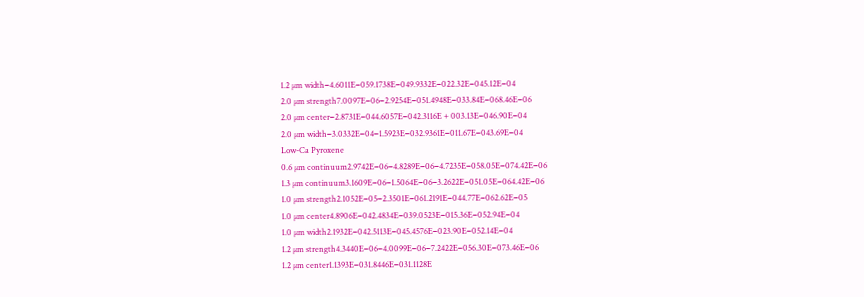1.2 µm width−4.6011E−059.1738E−049.9332E−022.32E−045.12E−04
2.0 µm strength7.0097E−06−2.9254E−051.4948E−033.84E−068.46E−06
2.0 µm center−2.8731E−044.6057E−042.3116E + 003.13E−046.90E−04
2.0 µm width−3.0332E−04−1.5923E−032.9361E−011.67E−043.69E−04
Low-Ca Pyroxene
0.6 µm continuum2.9742E−06−4.8289E−06−4.7235E−058.05E−074.42E−06
1.3 µm continuum3.1609E−06−1.5064E−06−3.2622E−051.05E−064.42E−06
1.0 µm strength2.1052E−05−2.3501E−061.2191E−044.77E−062.62E−05
1.0 µm center4.8906E−042.4834E−039.0523E−015.36E−052.94E−04
1.0 µm width2.1932E−042.5113E−045.4576E−023.90E−052.14E−04
1.2 µm strength4.3440E−06−4.0099E−06−7.2422E−056.30E−073.46E−06
1.2 µm center1.1393E−031.8446E−031.1128E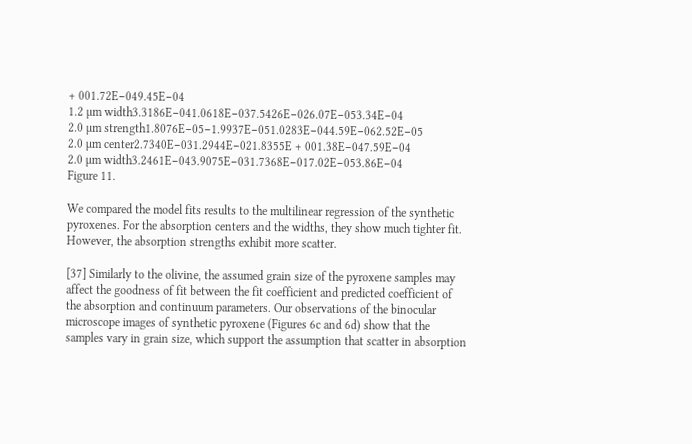+ 001.72E−049.45E−04
1.2 µm width3.3186E−041.0618E−037.5426E−026.07E−053.34E−04
2.0 µm strength1.8076E−05−1.9937E−051.0283E−044.59E−062.52E−05
2.0 µm center2.7340E−031.2944E−021.8355E + 001.38E−047.59E−04
2.0 µm width3.2461E−043.9075E−031.7368E−017.02E−053.86E−04
Figure 11.

We compared the model fits results to the multilinear regression of the synthetic pyroxenes. For the absorption centers and the widths, they show much tighter fit. However, the absorption strengths exhibit more scatter.

[37] Similarly to the olivine, the assumed grain size of the pyroxene samples may affect the goodness of fit between the fit coefficient and predicted coefficient of the absorption and continuum parameters. Our observations of the binocular microscope images of synthetic pyroxene (Figures 6c and 6d) show that the samples vary in grain size, which support the assumption that scatter in absorption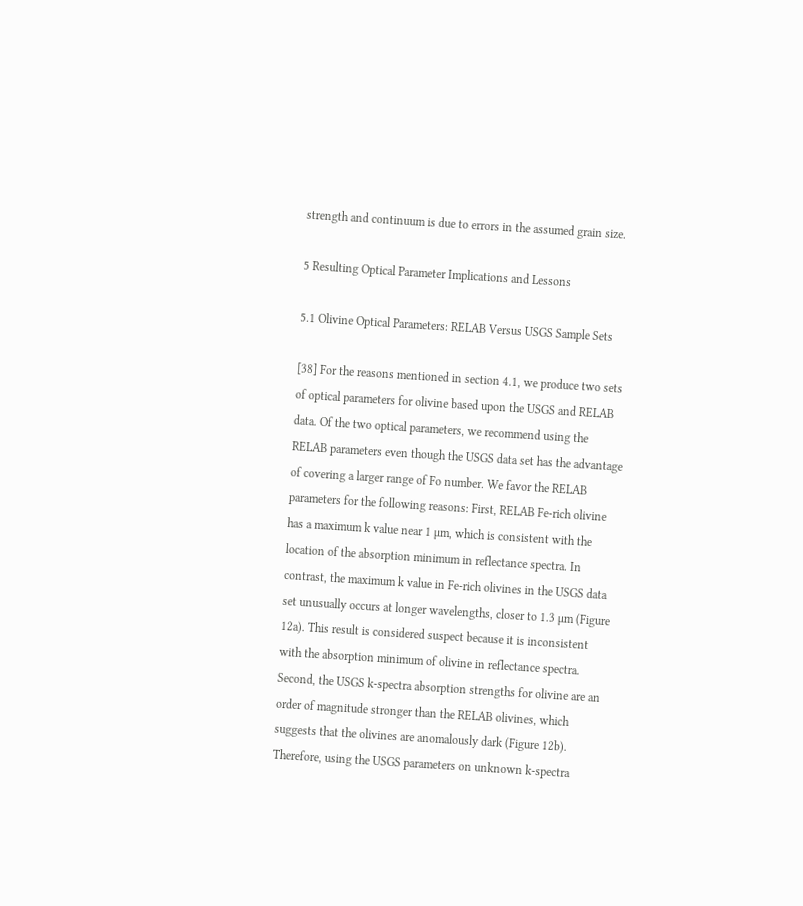strength and continuum is due to errors in the assumed grain size.

5 Resulting Optical Parameter Implications and Lessons

5.1 Olivine Optical Parameters: RELAB Versus USGS Sample Sets

[38] For the reasons mentioned in section 4.1, we produce two sets of optical parameters for olivine based upon the USGS and RELAB data. Of the two optical parameters, we recommend using the RELAB parameters even though the USGS data set has the advantage of covering a larger range of Fo number. We favor the RELAB parameters for the following reasons: First, RELAB Fe-rich olivine has a maximum k value near 1 µm, which is consistent with the location of the absorption minimum in reflectance spectra. In contrast, the maximum k value in Fe-rich olivines in the USGS data set unusually occurs at longer wavelengths, closer to 1.3 µm (Figure 12a). This result is considered suspect because it is inconsistent with the absorption minimum of olivine in reflectance spectra. Second, the USGS k-spectra absorption strengths for olivine are an order of magnitude stronger than the RELAB olivines, which suggests that the olivines are anomalously dark (Figure 12b). Therefore, using the USGS parameters on unknown k-spectra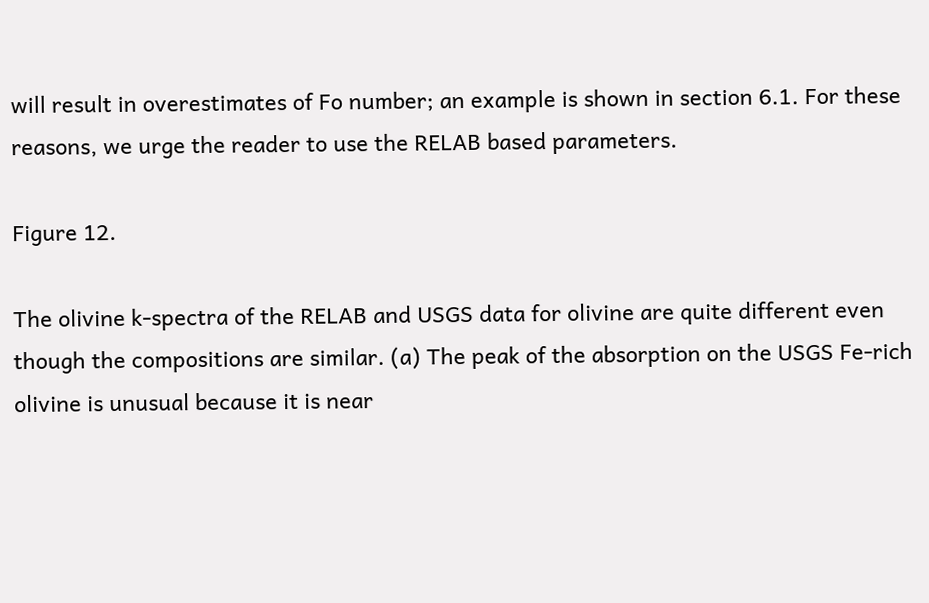will result in overestimates of Fo number; an example is shown in section 6.1. For these reasons, we urge the reader to use the RELAB based parameters.

Figure 12.

The olivine k-spectra of the RELAB and USGS data for olivine are quite different even though the compositions are similar. (a) The peak of the absorption on the USGS Fe-rich olivine is unusual because it is near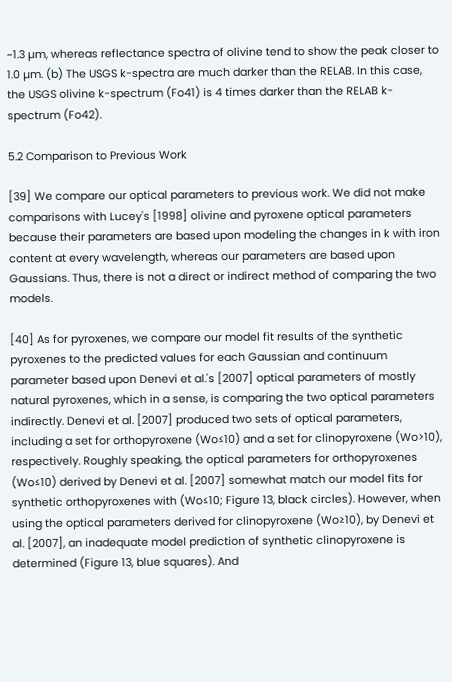~1.3 µm, whereas reflectance spectra of olivine tend to show the peak closer to 1.0 µm. (b) The USGS k-spectra are much darker than the RELAB. In this case, the USGS olivine k-spectrum (Fo41) is 4 times darker than the RELAB k-spectrum (Fo42).

5.2 Comparison to Previous Work

[39] We compare our optical parameters to previous work. We did not make comparisons with Lucey's [1998] olivine and pyroxene optical parameters because their parameters are based upon modeling the changes in k with iron content at every wavelength, whereas our parameters are based upon Gaussians. Thus, there is not a direct or indirect method of comparing the two models.

[40] As for pyroxenes, we compare our model fit results of the synthetic pyroxenes to the predicted values for each Gaussian and continuum parameter based upon Denevi et al.'s [2007] optical parameters of mostly natural pyroxenes, which in a sense, is comparing the two optical parameters indirectly. Denevi et al. [2007] produced two sets of optical parameters, including a set for orthopyroxene (Wo≤10) and a set for clinopyroxene (Wo>10), respectively. Roughly speaking, the optical parameters for orthopyroxenes (Wo≤10) derived by Denevi et al. [2007] somewhat match our model fits for synthetic orthopyroxenes with (Wo≤10; Figure 13, black circles). However, when using the optical parameters derived for clinopyroxene (Wo≥10), by Denevi et al. [2007], an inadequate model prediction of synthetic clinopyroxene is determined (Figure 13, blue squares). And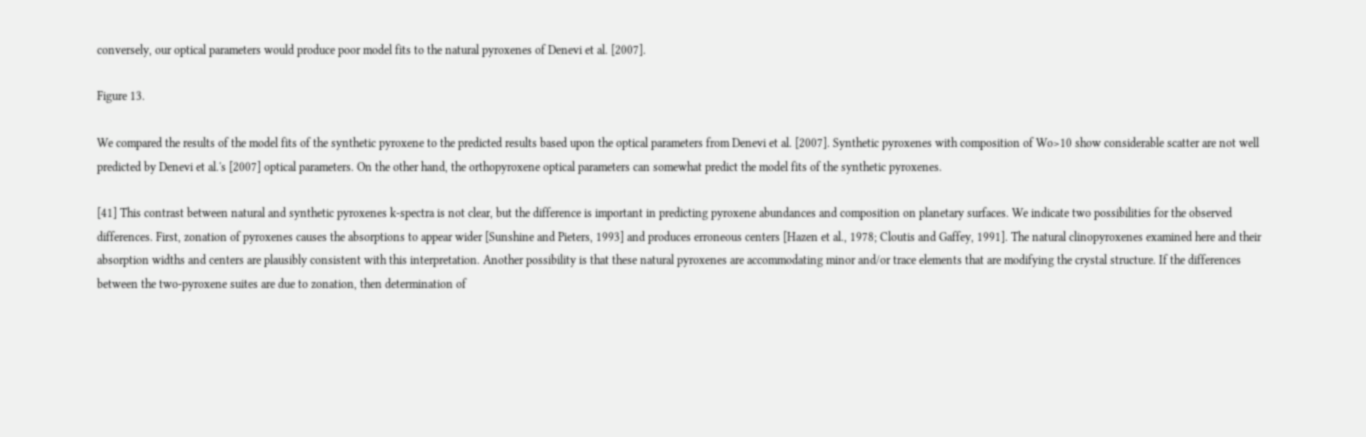conversely, our optical parameters would produce poor model fits to the natural pyroxenes of Denevi et al. [2007].

Figure 13.

We compared the results of the model fits of the synthetic pyroxene to the predicted results based upon the optical parameters from Denevi et al. [2007]. Synthetic pyroxenes with composition of Wo>10 show considerable scatter are not well predicted by Denevi et al.'s [2007] optical parameters. On the other hand, the orthopyroxene optical parameters can somewhat predict the model fits of the synthetic pyroxenes.

[41] This contrast between natural and synthetic pyroxenes k-spectra is not clear, but the difference is important in predicting pyroxene abundances and composition on planetary surfaces. We indicate two possibilities for the observed differences. First, zonation of pyroxenes causes the absorptions to appear wider [Sunshine and Pieters, 1993] and produces erroneous centers [Hazen et al., 1978; Cloutis and Gaffey, 1991]. The natural clinopyroxenes examined here and their absorption widths and centers are plausibly consistent with this interpretation. Another possibility is that these natural pyroxenes are accommodating minor and/or trace elements that are modifying the crystal structure. If the differences between the two-pyroxene suites are due to zonation, then determination of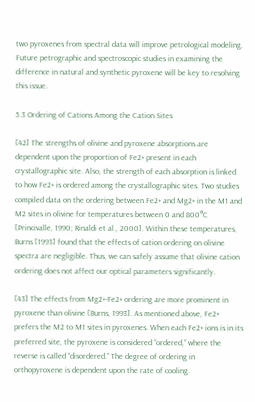two pyroxenes from spectral data will improve petrological modeling. Future petrographic and spectroscopic studies in examining the difference in natural and synthetic pyroxene will be key to resolving this issue.

5.3 Ordering of Cations Among the Cation Sites

[42] The strengths of olivine and pyroxene absorptions are dependent upon the proportion of Fe2+ present in each crystallographic site. Also, the strength of each absorption is linked to how Fe2+ is ordered among the crystallographic sites. Two studies compiled data on the ordering between Fe2+ and Mg2+ in the M1 and M2 sites in olivine for temperatures between 0 and 800°C [Princivalle, 1990; Rinaldi et al., 2000]. Within these temperatures, Burns [1993] found that the effects of cation ordering on olivine spectra are negligible. Thus, we can safely assume that olivine cation ordering does not affect our optical parameters significantly.

[43] The effects from Mg2+-Fe2+ ordering are more prominent in pyroxene than olivine [Burns, 1993]. As mentioned above, Fe2+ prefers the M2 to M1 sites in pyroxenes. When each Fe2+ ions is in its preferred site, the pyroxene is considered “ordered,” where the reverse is called “disordered.” The degree of ordering in orthopyroxene is dependent upon the rate of cooling.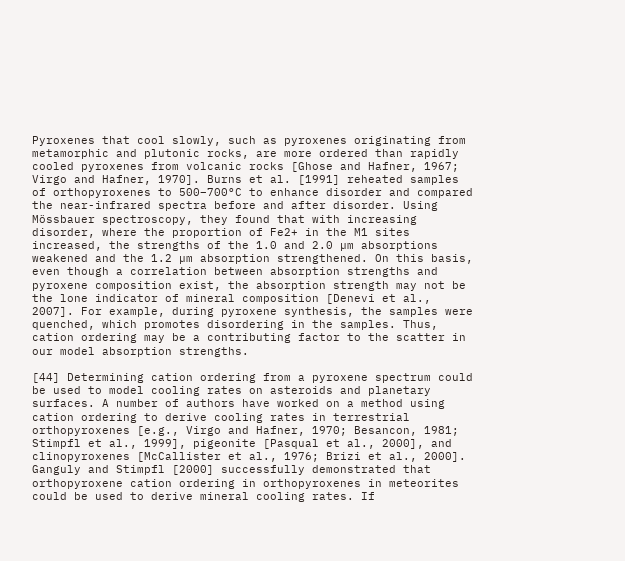Pyroxenes that cool slowly, such as pyroxenes originating from metamorphic and plutonic rocks, are more ordered than rapidly cooled pyroxenes from volcanic rocks [Ghose and Hafner, 1967; Virgo and Hafner, 1970]. Burns et al. [1991] reheated samples of orthopyroxenes to 500–700°C to enhance disorder and compared the near-infrared spectra before and after disorder. Using Mössbauer spectroscopy, they found that with increasing disorder, where the proportion of Fe2+ in the M1 sites increased, the strengths of the 1.0 and 2.0 µm absorptions weakened and the 1.2 µm absorption strengthened. On this basis, even though a correlation between absorption strengths and pyroxene composition exist, the absorption strength may not be the lone indicator of mineral composition [Denevi et al., 2007]. For example, during pyroxene synthesis, the samples were quenched, which promotes disordering in the samples. Thus, cation ordering may be a contributing factor to the scatter in our model absorption strengths.

[44] Determining cation ordering from a pyroxene spectrum could be used to model cooling rates on asteroids and planetary surfaces. A number of authors have worked on a method using cation ordering to derive cooling rates in terrestrial orthopyroxenes [e.g., Virgo and Hafner, 1970; Besancon, 1981; Stimpfl et al., 1999], pigeonite [Pasqual et al., 2000], and clinopyroxenes [McCallister et al., 1976; Brizi et al., 2000]. Ganguly and Stimpfl [2000] successfully demonstrated that orthopyroxene cation ordering in orthopyroxenes in meteorites could be used to derive mineral cooling rates. If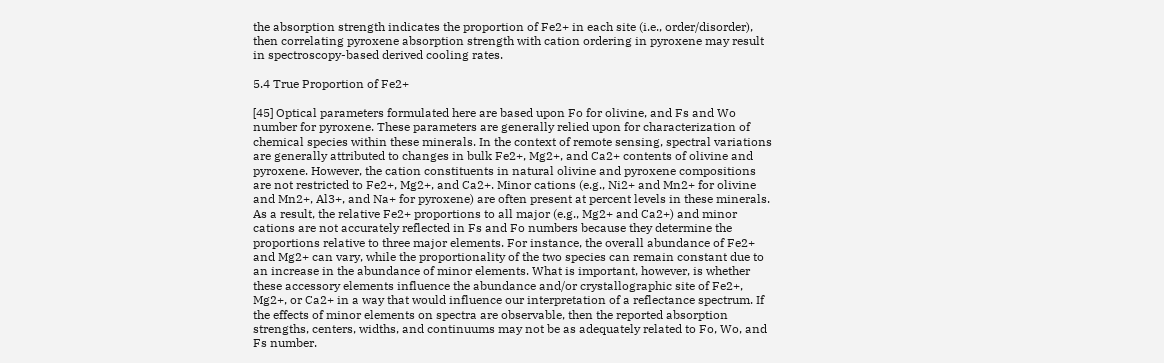the absorption strength indicates the proportion of Fe2+ in each site (i.e., order/disorder), then correlating pyroxene absorption strength with cation ordering in pyroxene may result in spectroscopy-based derived cooling rates.

5.4 True Proportion of Fe2+

[45] Optical parameters formulated here are based upon Fo for olivine, and Fs and Wo number for pyroxene. These parameters are generally relied upon for characterization of chemical species within these minerals. In the context of remote sensing, spectral variations are generally attributed to changes in bulk Fe2+, Mg2+, and Ca2+ contents of olivine and pyroxene. However, the cation constituents in natural olivine and pyroxene compositions are not restricted to Fe2+, Mg2+, and Ca2+. Minor cations (e.g., Ni2+ and Mn2+ for olivine and Mn2+, Al3+, and Na+ for pyroxene) are often present at percent levels in these minerals. As a result, the relative Fe2+ proportions to all major (e.g., Mg2+ and Ca2+) and minor cations are not accurately reflected in Fs and Fo numbers because they determine the proportions relative to three major elements. For instance, the overall abundance of Fe2+ and Mg2+ can vary, while the proportionality of the two species can remain constant due to an increase in the abundance of minor elements. What is important, however, is whether these accessory elements influence the abundance and/or crystallographic site of Fe2+, Mg2+, or Ca2+ in a way that would influence our interpretation of a reflectance spectrum. If the effects of minor elements on spectra are observable, then the reported absorption strengths, centers, widths, and continuums may not be as adequately related to Fo, Wo, and Fs number.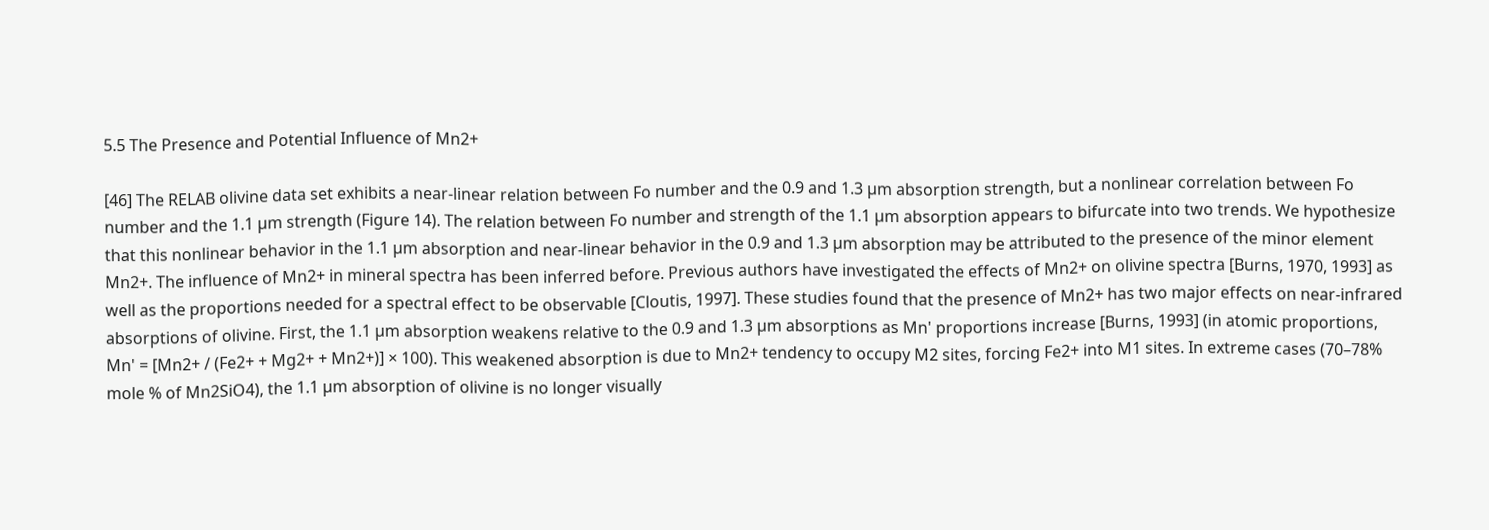5.5 The Presence and Potential Influence of Mn2+

[46] The RELAB olivine data set exhibits a near-linear relation between Fo number and the 0.9 and 1.3 µm absorption strength, but a nonlinear correlation between Fo number and the 1.1 µm strength (Figure 14). The relation between Fo number and strength of the 1.1 µm absorption appears to bifurcate into two trends. We hypothesize that this nonlinear behavior in the 1.1 µm absorption and near-linear behavior in the 0.9 and 1.3 µm absorption may be attributed to the presence of the minor element Mn2+. The influence of Mn2+ in mineral spectra has been inferred before. Previous authors have investigated the effects of Mn2+ on olivine spectra [Burns, 1970, 1993] as well as the proportions needed for a spectral effect to be observable [Cloutis, 1997]. These studies found that the presence of Mn2+ has two major effects on near-infrared absorptions of olivine. First, the 1.1 µm absorption weakens relative to the 0.9 and 1.3 µm absorptions as Mn' proportions increase [Burns, 1993] (in atomic proportions, Mn' = [Mn2+ / (Fe2+ + Mg2+ + Mn2+)] × 100). This weakened absorption is due to Mn2+ tendency to occupy M2 sites, forcing Fe2+ into M1 sites. In extreme cases (70–78% mole % of Mn2SiO4), the 1.1 µm absorption of olivine is no longer visually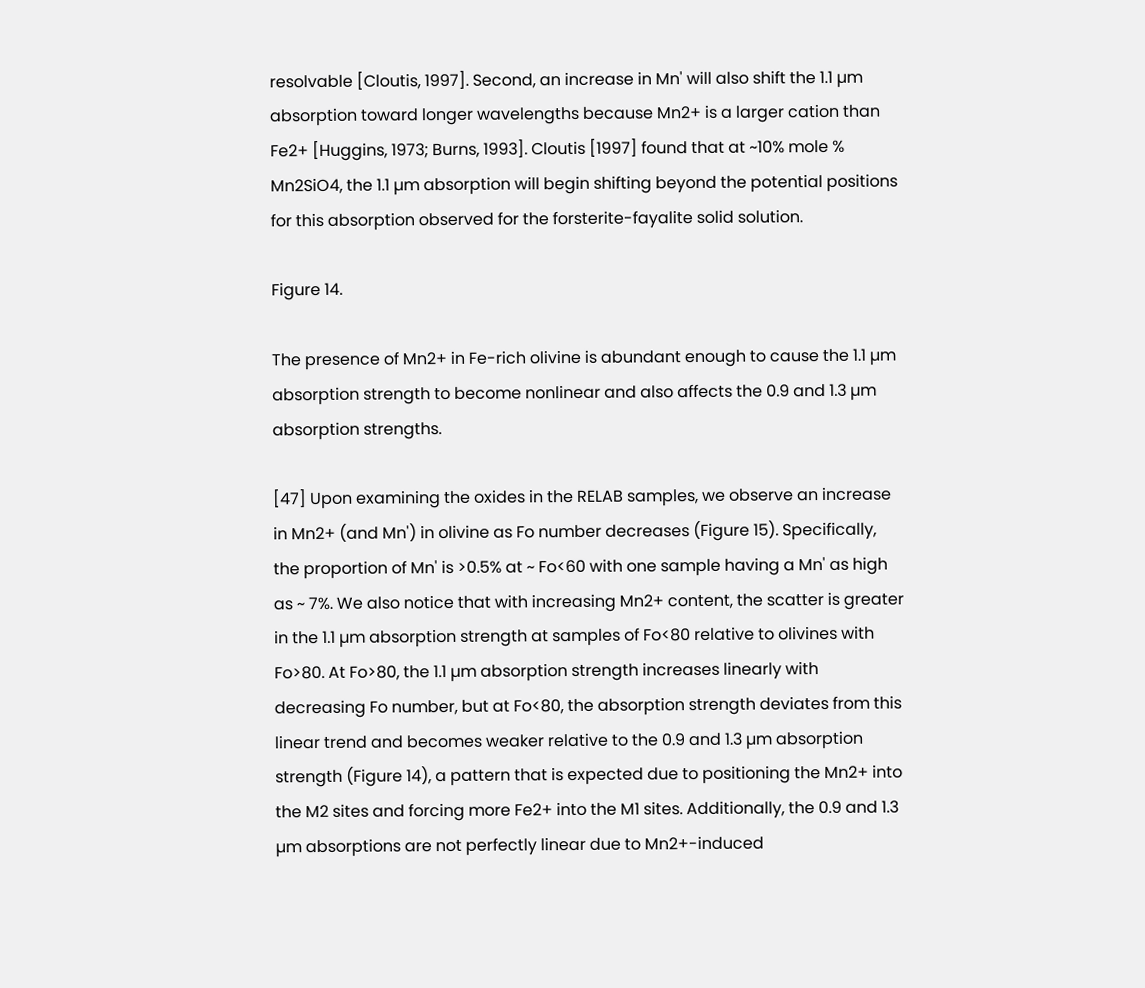resolvable [Cloutis, 1997]. Second, an increase in Mn' will also shift the 1.1 µm absorption toward longer wavelengths because Mn2+ is a larger cation than Fe2+ [Huggins, 1973; Burns, 1993]. Cloutis [1997] found that at ~10% mole % Mn2SiO4, the 1.1 µm absorption will begin shifting beyond the potential positions for this absorption observed for the forsterite-fayalite solid solution.

Figure 14.

The presence of Mn2+ in Fe-rich olivine is abundant enough to cause the 1.1 µm absorption strength to become nonlinear and also affects the 0.9 and 1.3 µm absorption strengths.

[47] Upon examining the oxides in the RELAB samples, we observe an increase in Mn2+ (and Mn') in olivine as Fo number decreases (Figure 15). Specifically, the proportion of Mn' is >0.5% at ~ Fo<60 with one sample having a Mn' as high as ~ 7%. We also notice that with increasing Mn2+ content, the scatter is greater in the 1.1 µm absorption strength at samples of Fo<80 relative to olivines with Fo>80. At Fo>80, the 1.1 µm absorption strength increases linearly with decreasing Fo number, but at Fo<80, the absorption strength deviates from this linear trend and becomes weaker relative to the 0.9 and 1.3 µm absorption strength (Figure 14), a pattern that is expected due to positioning the Mn2+ into the M2 sites and forcing more Fe2+ into the M1 sites. Additionally, the 0.9 and 1.3 µm absorptions are not perfectly linear due to Mn2+-induced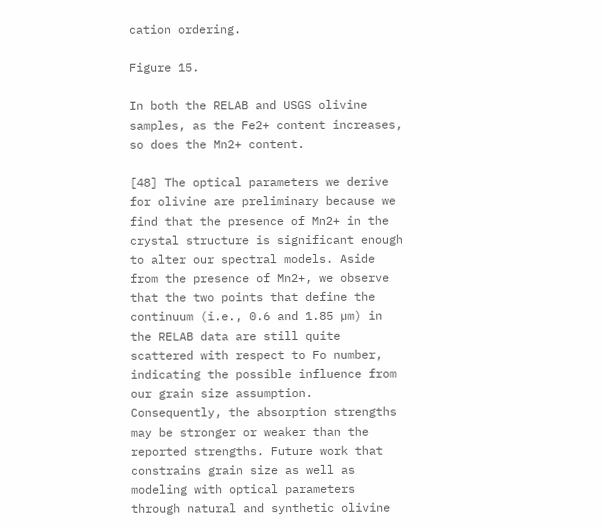cation ordering.

Figure 15.

In both the RELAB and USGS olivine samples, as the Fe2+ content increases, so does the Mn2+ content.

[48] The optical parameters we derive for olivine are preliminary because we find that the presence of Mn2+ in the crystal structure is significant enough to alter our spectral models. Aside from the presence of Mn2+, we observe that the two points that define the continuum (i.e., 0.6 and 1.85 µm) in the RELAB data are still quite scattered with respect to Fo number, indicating the possible influence from our grain size assumption. Consequently, the absorption strengths may be stronger or weaker than the reported strengths. Future work that constrains grain size as well as modeling with optical parameters through natural and synthetic olivine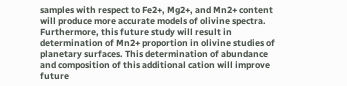samples with respect to Fe2+, Mg2+, and Mn2+ content will produce more accurate models of olivine spectra. Furthermore, this future study will result in determination of Mn2+ proportion in olivine studies of planetary surfaces. This determination of abundance and composition of this additional cation will improve future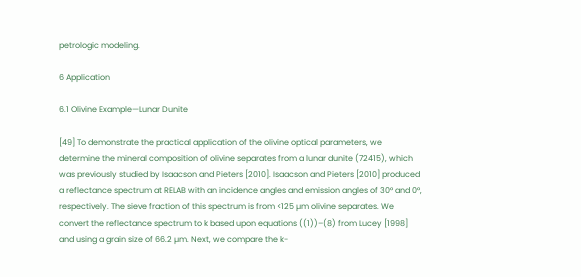petrologic modeling.

6 Application

6.1 Olivine Example—Lunar Dunite

[49] To demonstrate the practical application of the olivine optical parameters, we determine the mineral composition of olivine separates from a lunar dunite (72415), which was previously studied by Isaacson and Pieters [2010]. Isaacson and Pieters [2010] produced a reflectance spectrum at RELAB with an incidence angles and emission angles of 30° and 0°, respectively. The sieve fraction of this spectrum is from <125 µm olivine separates. We convert the reflectance spectrum to k based upon equations ((1))–(8) from Lucey [1998] and using a grain size of 66.2 µm. Next, we compare the k-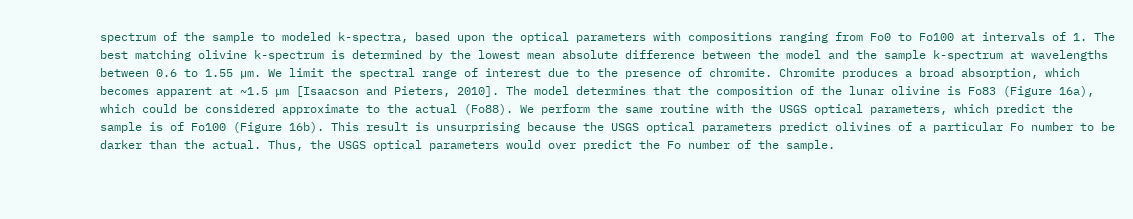spectrum of the sample to modeled k-spectra, based upon the optical parameters with compositions ranging from Fo0 to Fo100 at intervals of 1. The best matching olivine k-spectrum is determined by the lowest mean absolute difference between the model and the sample k-spectrum at wavelengths between 0.6 to 1.55 µm. We limit the spectral range of interest due to the presence of chromite. Chromite produces a broad absorption, which becomes apparent at ~1.5 µm [Isaacson and Pieters, 2010]. The model determines that the composition of the lunar olivine is Fo83 (Figure 16a), which could be considered approximate to the actual (Fo88). We perform the same routine with the USGS optical parameters, which predict the sample is of Fo100 (Figure 16b). This result is unsurprising because the USGS optical parameters predict olivines of a particular Fo number to be darker than the actual. Thus, the USGS optical parameters would over predict the Fo number of the sample.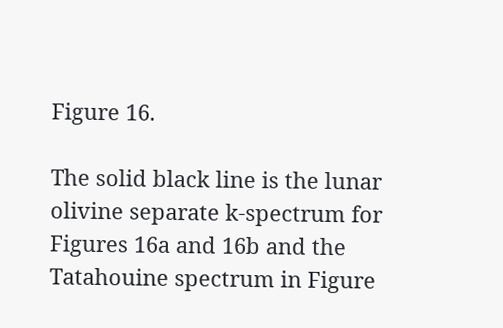Figure 16.

The solid black line is the lunar olivine separate k-spectrum for Figures 16a and 16b and the Tatahouine spectrum in Figure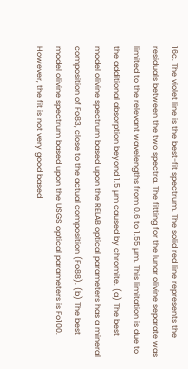16c. The violet line is the best-fit spectrum. The solid red line represents the residuals between the two spectra. The fitting for the lunar olivine separate was limited to the relevant wavelengths from 0.6 to 1.55 µm. This limitation is due to the additional absorption beyond 1.5 µm caused by chromite. (a) The best model olivine spectrum based upon the RELAB optical parameters has a mineral composition of Fo83, close to the actual composition (Fo88). (b) The best model olivine spectrum based upon the USGS optical parameters is Fo100. However, the fit is not very good based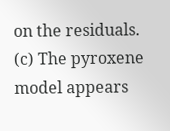on the residuals. (c) The pyroxene model appears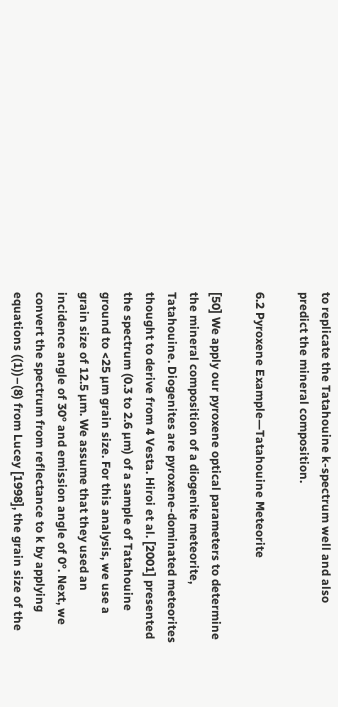to replicate the Tatahouine k-spectrum well and also predict the mineral composition.

6.2 Pyroxene Example—Tatahouine Meteorite

[50] We apply our pyroxene optical parameters to determine the mineral composition of a diogenite meteorite, Tatahouine. Diogenites are pyroxene-dominated meteorites thought to derive from 4 Vesta. Hiroi et al. [2001] presented the spectrum (0.3 to 2.6 µm) of a sample of Tatahouine ground to <25 µm grain size. For this analysis, we use a grain size of 12.5 µm. We assume that they used an incidence angle of 30° and emission angle of 0°. Next, we convert the spectrum from reflectance to k by applying equations ((1))–(8) from Lucey [1998], the grain size of the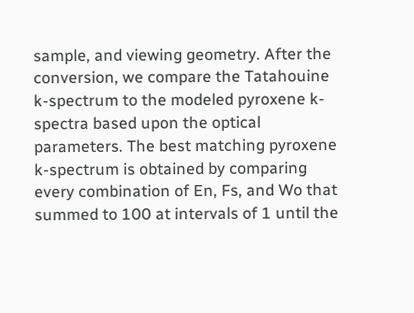sample, and viewing geometry. After the conversion, we compare the Tatahouine k-spectrum to the modeled pyroxene k-spectra based upon the optical parameters. The best matching pyroxene k-spectrum is obtained by comparing every combination of En, Fs, and Wo that summed to 100 at intervals of 1 until the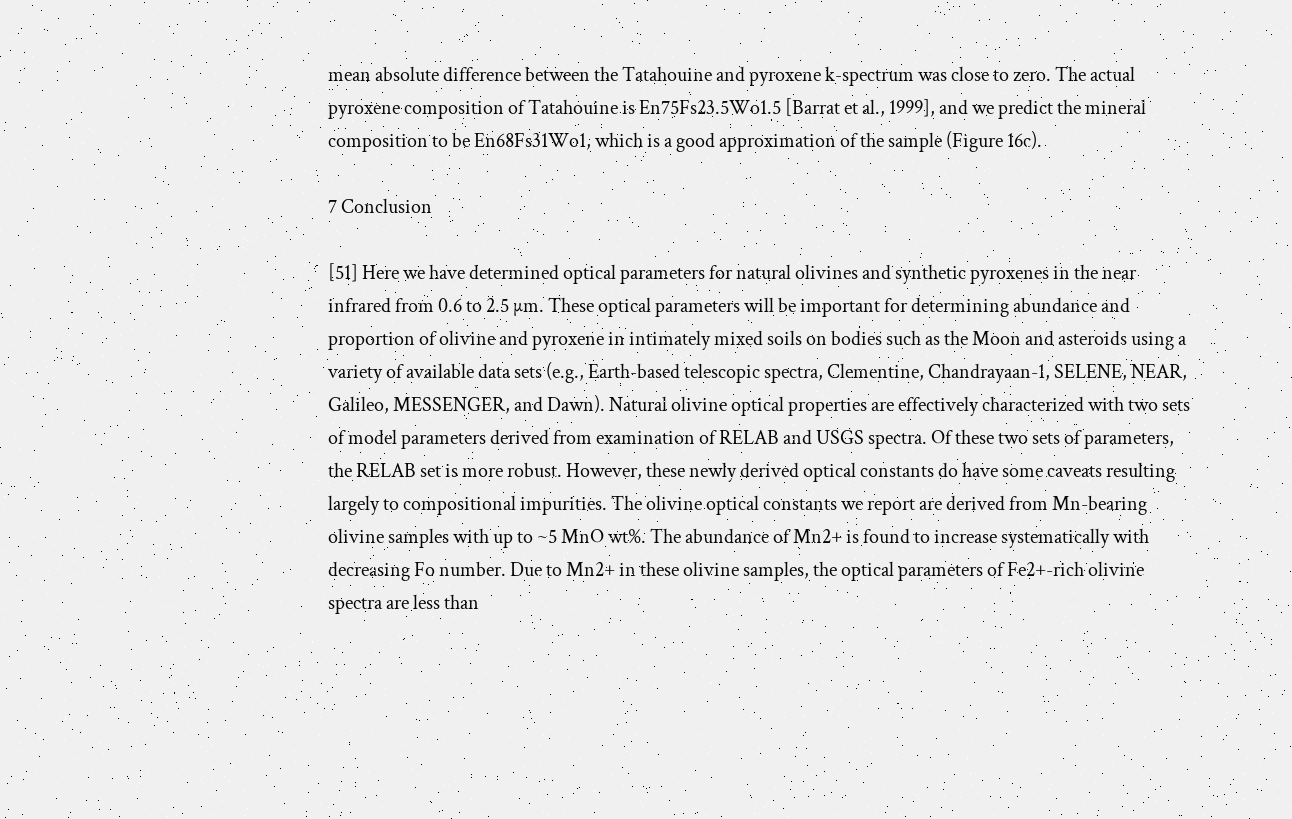mean absolute difference between the Tatahouine and pyroxene k-spectrum was close to zero. The actual pyroxene composition of Tatahouine is En75Fs23.5Wo1.5 [Barrat et al., 1999], and we predict the mineral composition to be En68Fs31Wo1, which is a good approximation of the sample (Figure 16c).

7 Conclusion

[51] Here we have determined optical parameters for natural olivines and synthetic pyroxenes in the near infrared from 0.6 to 2.5 µm. These optical parameters will be important for determining abundance and proportion of olivine and pyroxene in intimately mixed soils on bodies such as the Moon and asteroids using a variety of available data sets (e.g., Earth-based telescopic spectra, Clementine, Chandrayaan-1, SELENE, NEAR, Galileo, MESSENGER, and Dawn). Natural olivine optical properties are effectively characterized with two sets of model parameters derived from examination of RELAB and USGS spectra. Of these two sets of parameters, the RELAB set is more robust. However, these newly derived optical constants do have some caveats resulting largely to compositional impurities. The olivine optical constants we report are derived from Mn-bearing olivine samples with up to ~5 MnO wt%. The abundance of Mn2+ is found to increase systematically with decreasing Fo number. Due to Mn2+ in these olivine samples, the optical parameters of Fe2+-rich olivine spectra are less than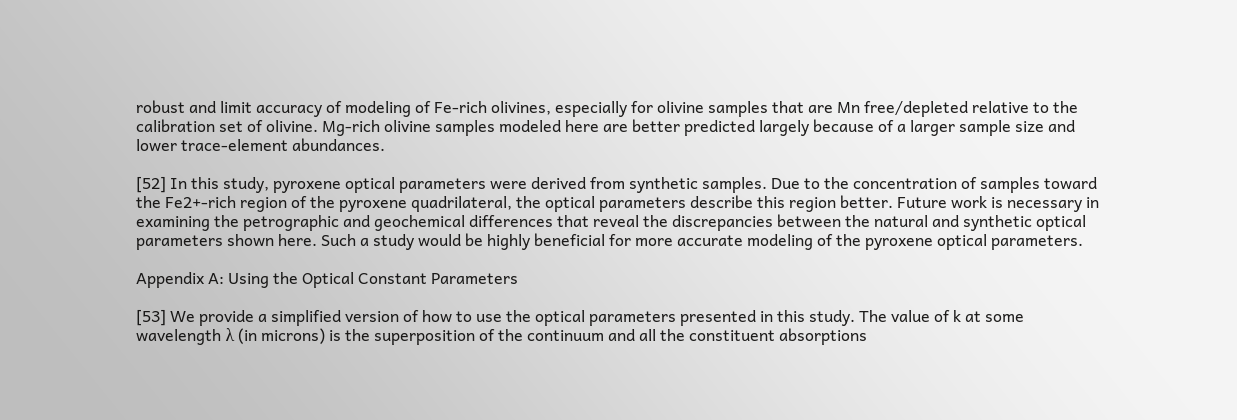robust and limit accuracy of modeling of Fe-rich olivines, especially for olivine samples that are Mn free/depleted relative to the calibration set of olivine. Mg-rich olivine samples modeled here are better predicted largely because of a larger sample size and lower trace-element abundances.

[52] In this study, pyroxene optical parameters were derived from synthetic samples. Due to the concentration of samples toward the Fe2+-rich region of the pyroxene quadrilateral, the optical parameters describe this region better. Future work is necessary in examining the petrographic and geochemical differences that reveal the discrepancies between the natural and synthetic optical parameters shown here. Such a study would be highly beneficial for more accurate modeling of the pyroxene optical parameters.

Appendix A: Using the Optical Constant Parameters

[53] We provide a simplified version of how to use the optical parameters presented in this study. The value of k at some wavelength λ (in microns) is the superposition of the continuum and all the constituent absorptions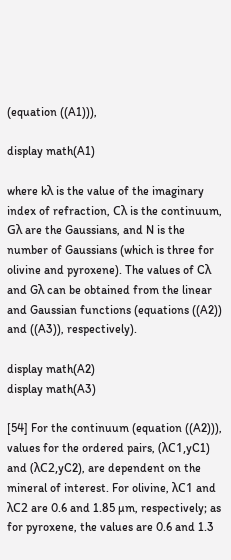(equation ((A1))),

display math(A1)

where kλ is the value of the imaginary index of refraction, Cλ is the continuum, Gλ are the Gaussians, and N is the number of Gaussians (which is three for olivine and pyroxene). The values of Cλ and Gλ can be obtained from the linear and Gaussian functions (equations ((A2)) and ((A3)), respectively).

display math(A2)
display math(A3)

[54] For the continuum (equation ((A2))), values for the ordered pairs, (λC1,yC1) and (λC2,yC2), are dependent on the mineral of interest. For olivine, λC1 and λC2 are 0.6 and 1.85 µm, respectively; as for pyroxene, the values are 0.6 and 1.3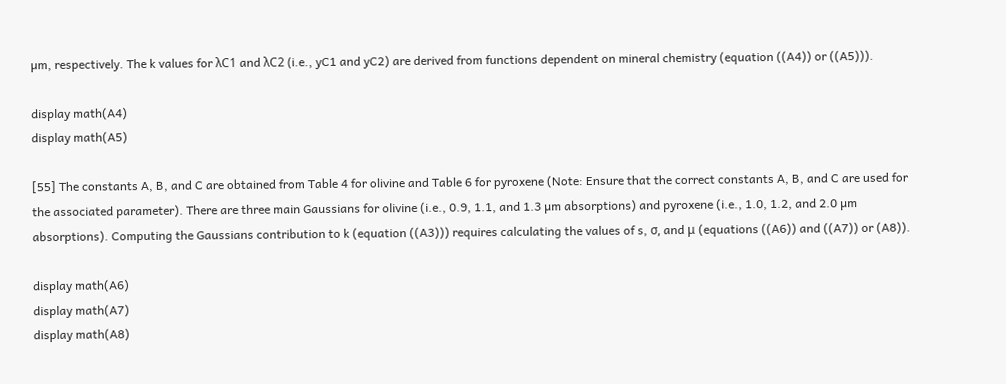µm, respectively. The k values for λC1 and λC2 (i.e., yC1 and yC2) are derived from functions dependent on mineral chemistry (equation ((A4)) or ((A5))).

display math(A4)
display math(A5)

[55] The constants A, B, and C are obtained from Table 4 for olivine and Table 6 for pyroxene (Note: Ensure that the correct constants A, B, and C are used for the associated parameter). There are three main Gaussians for olivine (i.e., 0.9, 1.1, and 1.3 µm absorptions) and pyroxene (i.e., 1.0, 1.2, and 2.0 µm absorptions). Computing the Gaussians contribution to k (equation ((A3))) requires calculating the values of s, σ, and μ (equations ((A6)) and ((A7)) or (A8)).

display math(A6)
display math(A7)
display math(A8)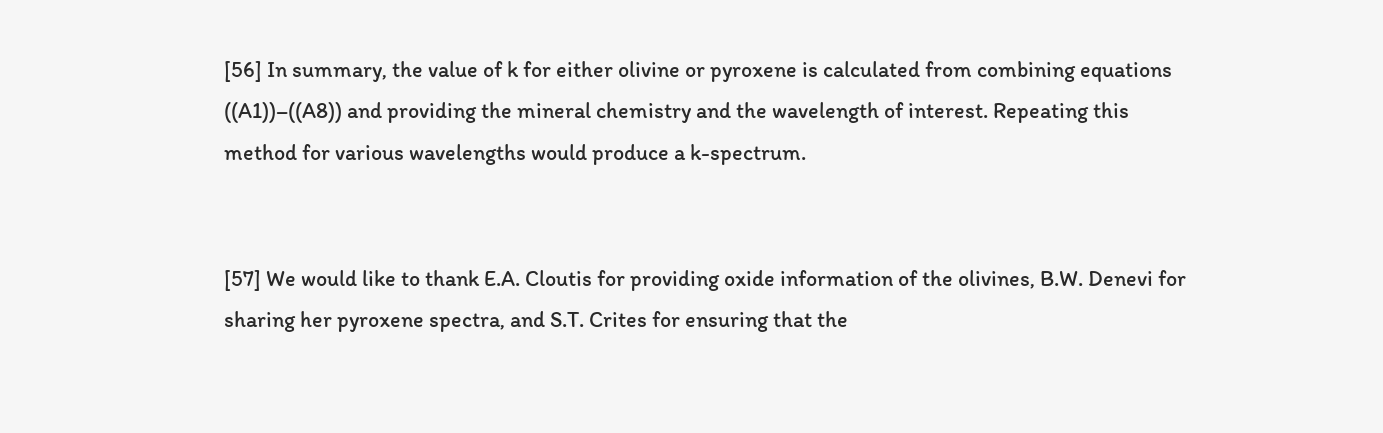[56] In summary, the value of k for either olivine or pyroxene is calculated from combining equations ((A1))–((A8)) and providing the mineral chemistry and the wavelength of interest. Repeating this method for various wavelengths would produce a k-spectrum.


[57] We would like to thank E.A. Cloutis for providing oxide information of the olivines, B.W. Denevi for sharing her pyroxene spectra, and S.T. Crites for ensuring that the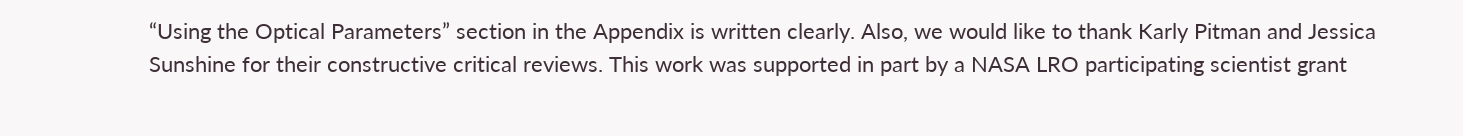“Using the Optical Parameters” section in the Appendix is written clearly. Also, we would like to thank Karly Pitman and Jessica Sunshine for their constructive critical reviews. This work was supported in part by a NASA LRO participating scientist grant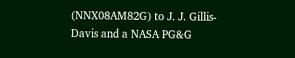(NNX08AM82G) to J. J. Gillis-Davis and a NASA PG&G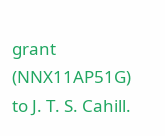grant (NNX11AP51G) to J. T. S. Cahill.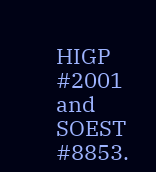HIGP #2001 and SOEST #8853.